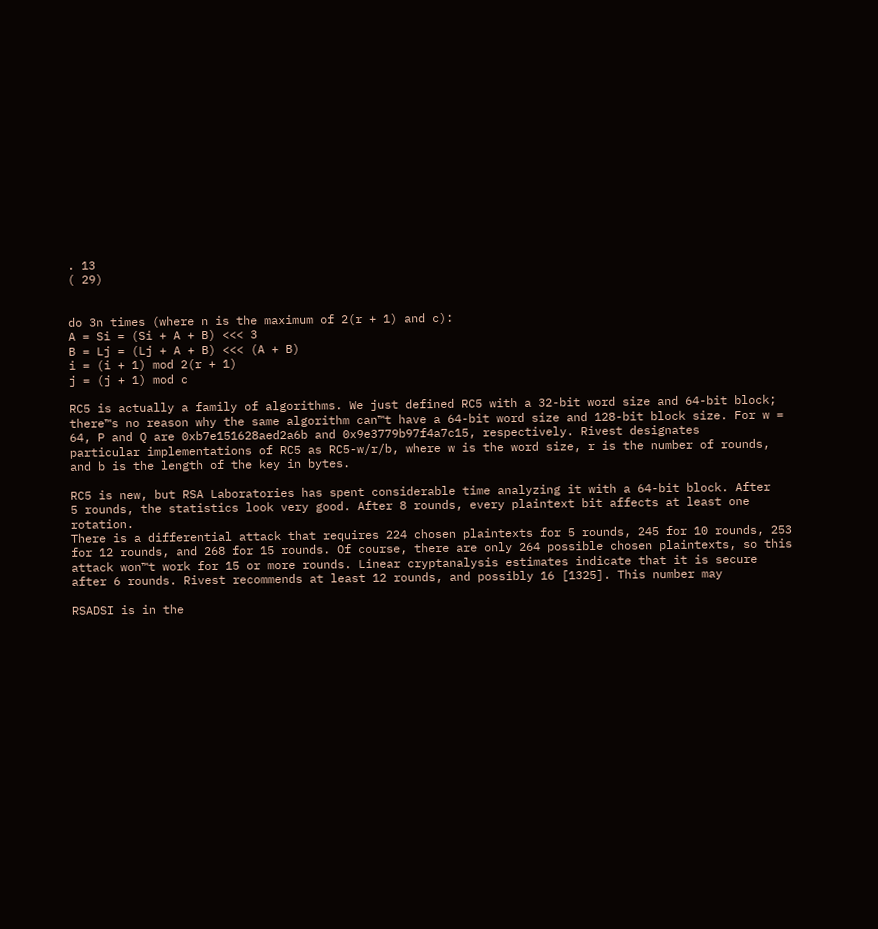. 13
( 29)


do 3n times (where n is the maximum of 2(r + 1) and c):
A = Si = (Si + A + B) <<< 3
B = Lj = (Lj + A + B) <<< (A + B)
i = (i + 1) mod 2(r + 1)
j = (j + 1) mod c

RC5 is actually a family of algorithms. We just defined RC5 with a 32-bit word size and 64-bit block;
there™s no reason why the same algorithm can™t have a 64-bit word size and 128-bit block size. For w =
64, P and Q are 0xb7e151628aed2a6b and 0x9e3779b97f4a7c15, respectively. Rivest designates
particular implementations of RC5 as RC5-w/r/b, where w is the word size, r is the number of rounds,
and b is the length of the key in bytes.

RC5 is new, but RSA Laboratories has spent considerable time analyzing it with a 64-bit block. After
5 rounds, the statistics look very good. After 8 rounds, every plaintext bit affects at least one rotation.
There is a differential attack that requires 224 chosen plaintexts for 5 rounds, 245 for 10 rounds, 253
for 12 rounds, and 268 for 15 rounds. Of course, there are only 264 possible chosen plaintexts, so this
attack won™t work for 15 or more rounds. Linear cryptanalysis estimates indicate that it is secure
after 6 rounds. Rivest recommends at least 12 rounds, and possibly 16 [1325]. This number may

RSADSI is in the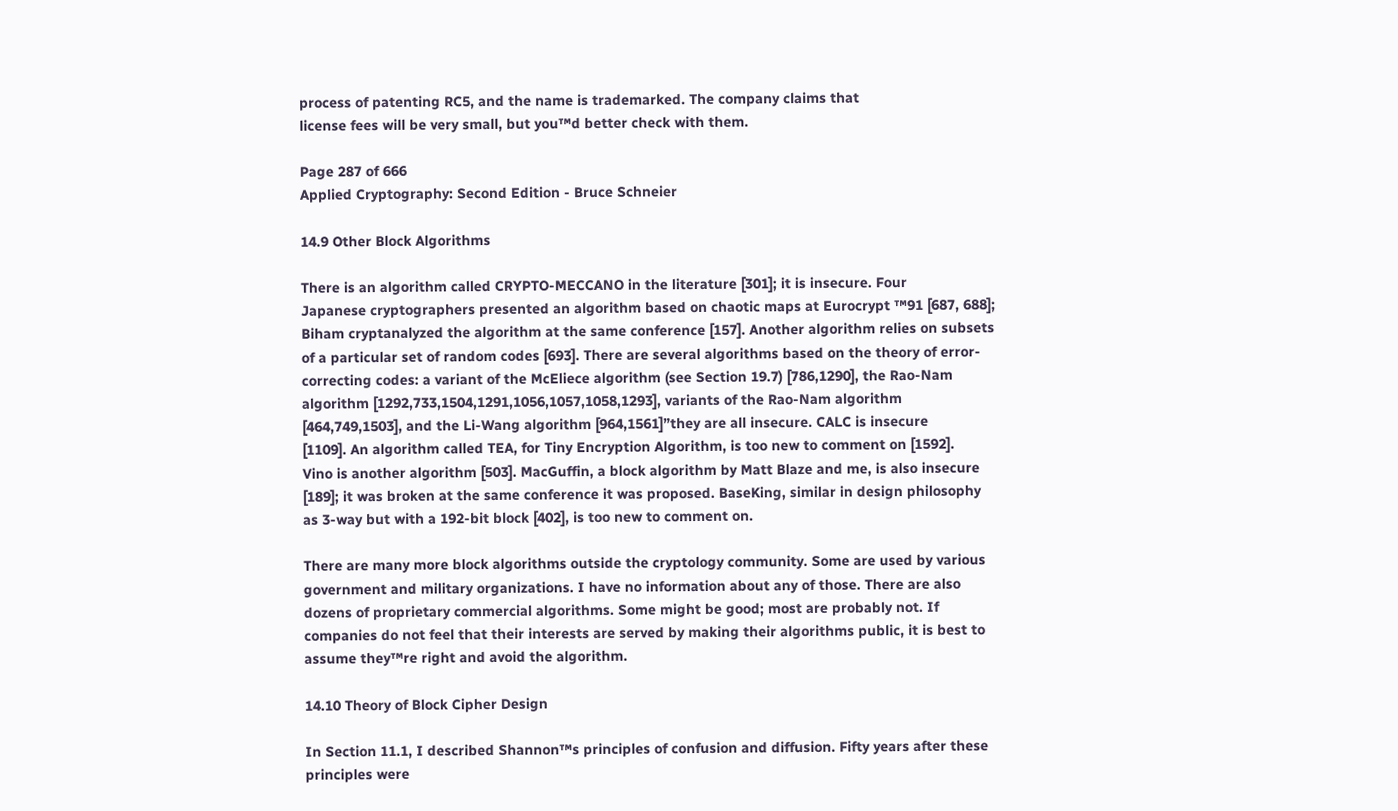process of patenting RC5, and the name is trademarked. The company claims that
license fees will be very small, but you™d better check with them.

Page 287 of 666
Applied Cryptography: Second Edition - Bruce Schneier

14.9 Other Block Algorithms

There is an algorithm called CRYPTO-MECCANO in the literature [301]; it is insecure. Four
Japanese cryptographers presented an algorithm based on chaotic maps at Eurocrypt ™91 [687, 688];
Biham cryptanalyzed the algorithm at the same conference [157]. Another algorithm relies on subsets
of a particular set of random codes [693]. There are several algorithms based on the theory of error-
correcting codes: a variant of the McEliece algorithm (see Section 19.7) [786,1290], the Rao-Nam
algorithm [1292,733,1504,1291,1056,1057,1058,1293], variants of the Rao-Nam algorithm
[464,749,1503], and the Li-Wang algorithm [964,1561]”they are all insecure. CALC is insecure
[1109]. An algorithm called TEA, for Tiny Encryption Algorithm, is too new to comment on [1592].
Vino is another algorithm [503]. MacGuffin, a block algorithm by Matt Blaze and me, is also insecure
[189]; it was broken at the same conference it was proposed. BaseKing, similar in design philosophy
as 3-way but with a 192-bit block [402], is too new to comment on.

There are many more block algorithms outside the cryptology community. Some are used by various
government and military organizations. I have no information about any of those. There are also
dozens of proprietary commercial algorithms. Some might be good; most are probably not. If
companies do not feel that their interests are served by making their algorithms public, it is best to
assume they™re right and avoid the algorithm.

14.10 Theory of Block Cipher Design

In Section 11.1, I described Shannon™s principles of confusion and diffusion. Fifty years after these
principles were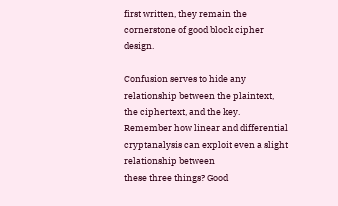first written, they remain the cornerstone of good block cipher design.

Confusion serves to hide any relationship between the plaintext, the ciphertext, and the key.
Remember how linear and differential cryptanalysis can exploit even a slight relationship between
these three things? Good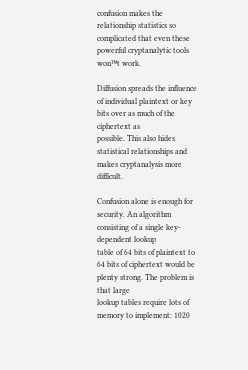confusion makes the relationship statistics so complicated that even these
powerful cryptanalytic tools won™t work.

Diffusion spreads the influence of individual plaintext or key bits over as much of the ciphertext as
possible. This also hides statistical relationships and makes cryptanalysis more difficult.

Confusion alone is enough for security. An algorithm consisting of a single key-dependent lookup
table of 64 bits of plaintext to 64 bits of ciphertext would be plenty strong. The problem is that large
lookup tables require lots of memory to implement: 1020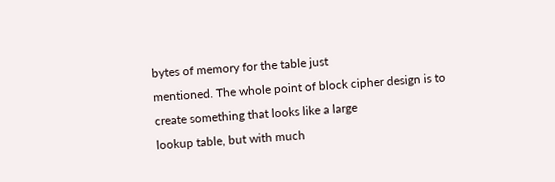bytes of memory for the table just
mentioned. The whole point of block cipher design is to create something that looks like a large
lookup table, but with much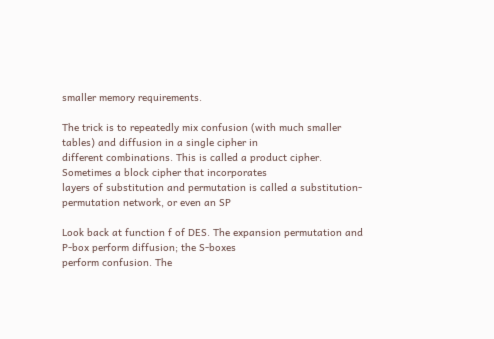smaller memory requirements.

The trick is to repeatedly mix confusion (with much smaller tables) and diffusion in a single cipher in
different combinations. This is called a product cipher. Sometimes a block cipher that incorporates
layers of substitution and permutation is called a substitution-permutation network, or even an SP

Look back at function f of DES. The expansion permutation and P-box perform diffusion; the S-boxes
perform confusion. The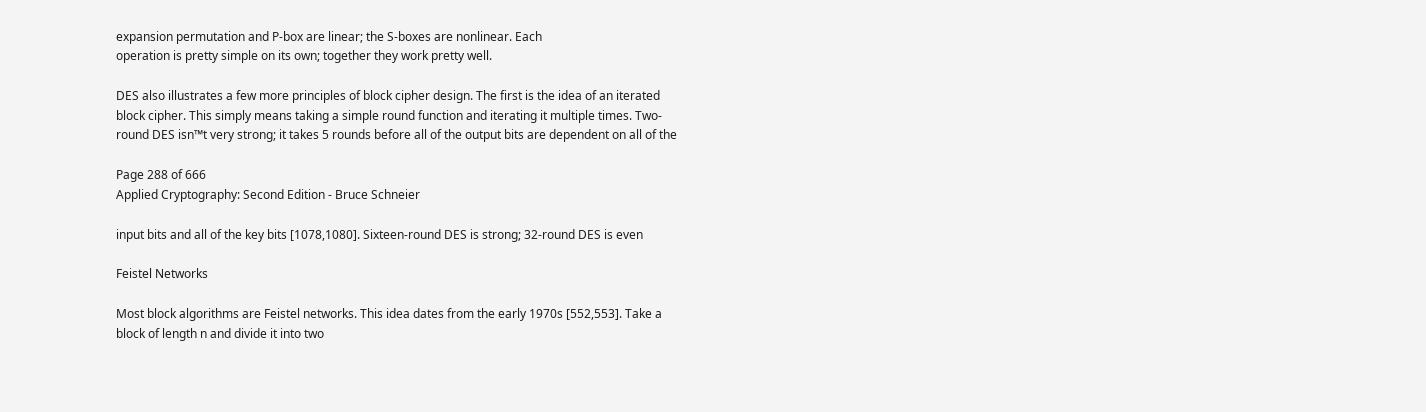expansion permutation and P-box are linear; the S-boxes are nonlinear. Each
operation is pretty simple on its own; together they work pretty well.

DES also illustrates a few more principles of block cipher design. The first is the idea of an iterated
block cipher. This simply means taking a simple round function and iterating it multiple times. Two-
round DES isn™t very strong; it takes 5 rounds before all of the output bits are dependent on all of the

Page 288 of 666
Applied Cryptography: Second Edition - Bruce Schneier

input bits and all of the key bits [1078,1080]. Sixteen-round DES is strong; 32-round DES is even

Feistel Networks

Most block algorithms are Feistel networks. This idea dates from the early 1970s [552,553]. Take a
block of length n and divide it into two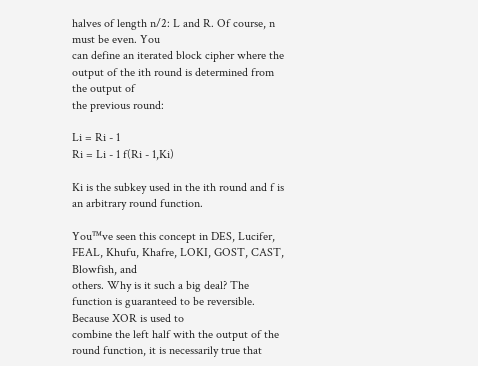halves of length n/2: L and R. Of course, n must be even. You
can define an iterated block cipher where the output of the ith round is determined from the output of
the previous round:

Li = Ri - 1
Ri = Li - 1 f(Ri - 1,Ki)

Ki is the subkey used in the ith round and f is an arbitrary round function.

You™ve seen this concept in DES, Lucifer, FEAL, Khufu, Khafre, LOKI, GOST, CAST, Blowfish, and
others. Why is it such a big deal? The function is guaranteed to be reversible. Because XOR is used to
combine the left half with the output of the round function, it is necessarily true that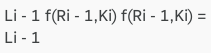Li - 1 f(Ri - 1,Ki) f(Ri - 1,Ki) = Li - 1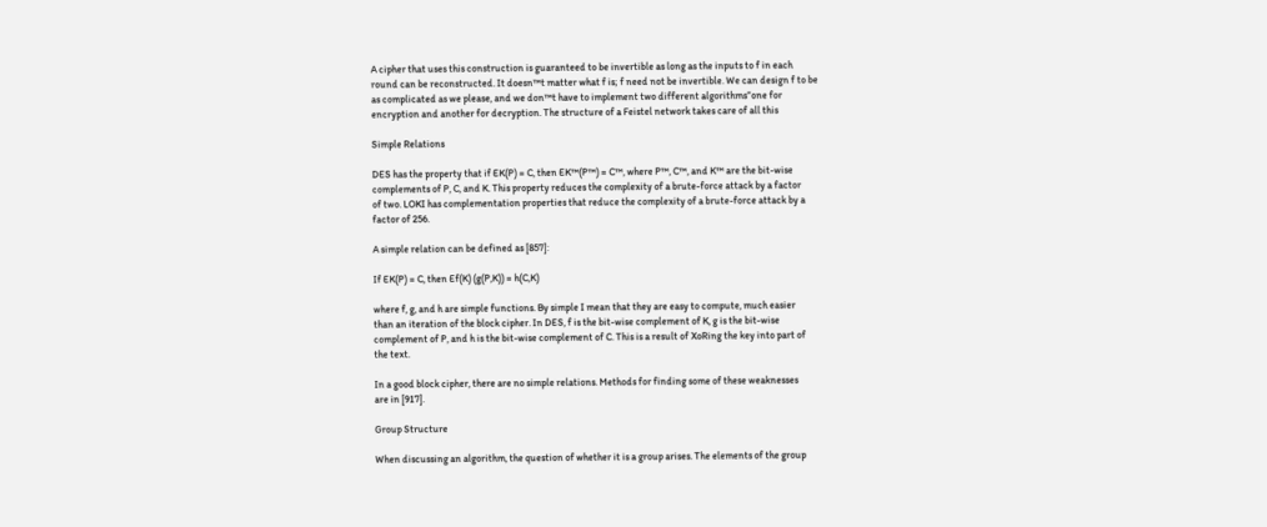A cipher that uses this construction is guaranteed to be invertible as long as the inputs to f in each
round can be reconstructed. It doesn™t matter what f is; f need not be invertible. We can design f to be
as complicated as we please, and we don™t have to implement two different algorithms”one for
encryption and another for decryption. The structure of a Feistel network takes care of all this

Simple Relations

DES has the property that if EK(P) = C, then EK™(P™) = C™, where P™, C™, and K™ are the bit-wise
complements of P, C, and K. This property reduces the complexity of a brute-force attack by a factor
of two. LOKI has complementation properties that reduce the complexity of a brute-force attack by a
factor of 256.

A simple relation can be defined as [857]:

If EK(P) = C, then Ef(K) (g(P,K)) = h(C,K)

where f, g, and h are simple functions. By simple I mean that they are easy to compute, much easier
than an iteration of the block cipher. In DES, f is the bit-wise complement of K, g is the bit-wise
complement of P, and h is the bit-wise complement of C. This is a result of XoRing the key into part of
the text.

In a good block cipher, there are no simple relations. Methods for finding some of these weaknesses
are in [917].

Group Structure

When discussing an algorithm, the question of whether it is a group arises. The elements of the group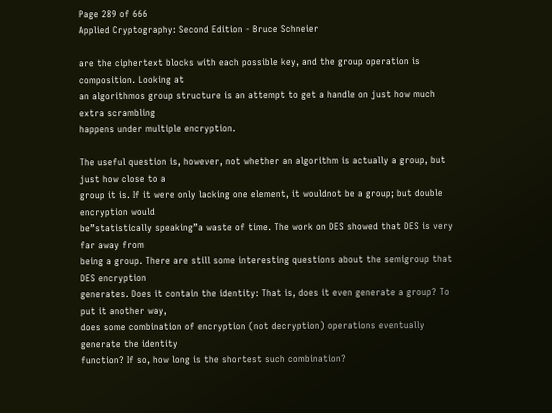Page 289 of 666
Applied Cryptography: Second Edition - Bruce Schneier

are the ciphertext blocks with each possible key, and the group operation is composition. Looking at
an algorithmos group structure is an attempt to get a handle on just how much extra scrambling
happens under multiple encryption.

The useful question is, however, not whether an algorithm is actually a group, but just how close to a
group it is. If it were only lacking one element, it wouldnot be a group; but double encryption would
be”statistically speaking”a waste of time. The work on DES showed that DES is very far away from
being a group. There are still some interesting questions about the semigroup that DES encryption
generates. Does it contain the identity: That is, does it even generate a group? To put it another way,
does some combination of encryption (not decryption) operations eventually generate the identity
function? If so, how long is the shortest such combination?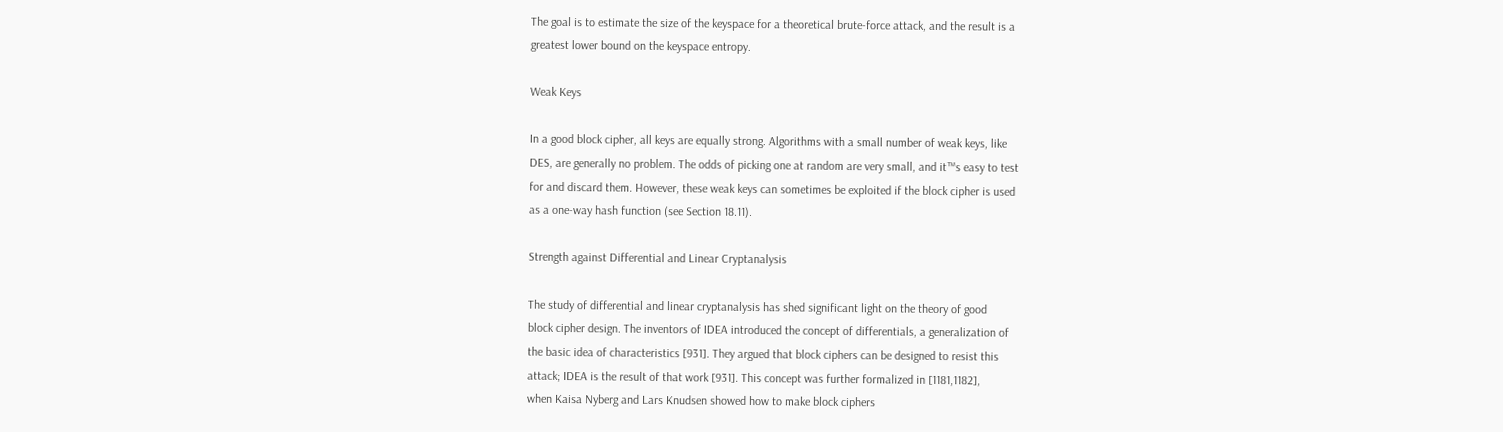The goal is to estimate the size of the keyspace for a theoretical brute-force attack, and the result is a
greatest lower bound on the keyspace entropy.

Weak Keys

In a good block cipher, all keys are equally strong. Algorithms with a small number of weak keys, like
DES, are generally no problem. The odds of picking one at random are very small, and it™s easy to test
for and discard them. However, these weak keys can sometimes be exploited if the block cipher is used
as a one-way hash function (see Section 18.11).

Strength against Differential and Linear Cryptanalysis

The study of differential and linear cryptanalysis has shed significant light on the theory of good
block cipher design. The inventors of IDEA introduced the concept of differentials, a generalization of
the basic idea of characteristics [931]. They argued that block ciphers can be designed to resist this
attack; IDEA is the result of that work [931]. This concept was further formalized in [1181,1182],
when Kaisa Nyberg and Lars Knudsen showed how to make block ciphers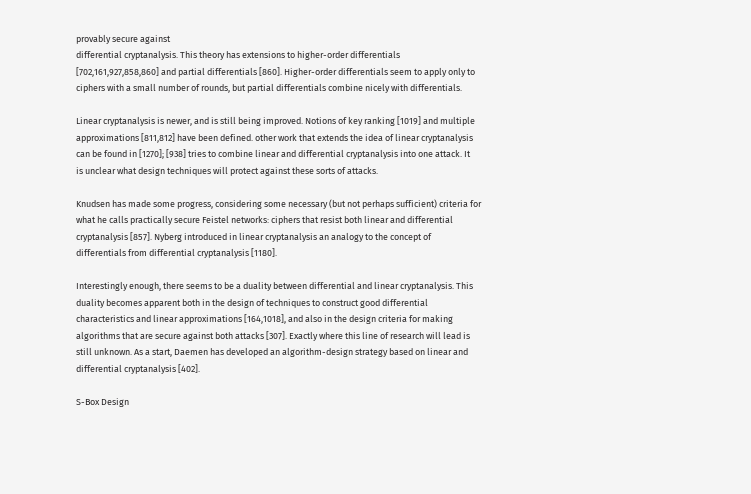provably secure against
differential cryptanalysis. This theory has extensions to higher-order differentials
[702,161,927,858,860] and partial differentials [860]. Higher-order differentials seem to apply only to
ciphers with a small number of rounds, but partial differentials combine nicely with differentials.

Linear cryptanalysis is newer, and is still being improved. Notions of key ranking [1019] and multiple
approximations [811,812] have been defined. other work that extends the idea of linear cryptanalysis
can be found in [1270]; [938] tries to combine linear and differential cryptanalysis into one attack. It
is unclear what design techniques will protect against these sorts of attacks.

Knudsen has made some progress, considering some necessary (but not perhaps sufficient) criteria for
what he calls practically secure Feistel networks: ciphers that resist both linear and differential
cryptanalysis [857]. Nyberg introduced in linear cryptanalysis an analogy to the concept of
differentials from differential cryptanalysis [1180].

Interestingly enough, there seems to be a duality between differential and linear cryptanalysis. This
duality becomes apparent both in the design of techniques to construct good differential
characteristics and linear approximations [164,1018], and also in the design criteria for making
algorithms that are secure against both attacks [307]. Exactly where this line of research will lead is
still unknown. As a start, Daemen has developed an algorithm-design strategy based on linear and
differential cryptanalysis [402].

S-Box Design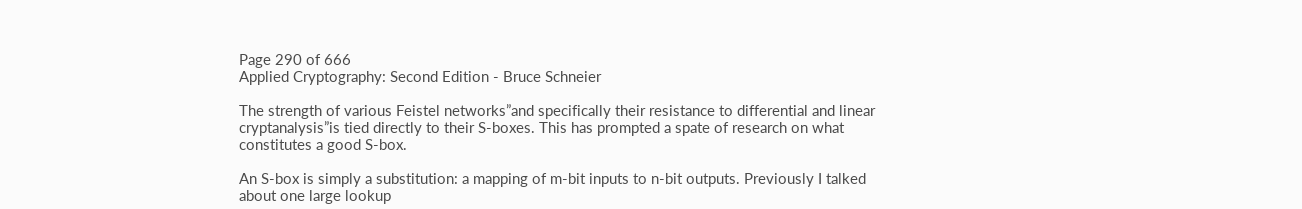Page 290 of 666
Applied Cryptography: Second Edition - Bruce Schneier

The strength of various Feistel networks”and specifically their resistance to differential and linear
cryptanalysis”is tied directly to their S-boxes. This has prompted a spate of research on what
constitutes a good S-box.

An S-box is simply a substitution: a mapping of m-bit inputs to n-bit outputs. Previously I talked
about one large lookup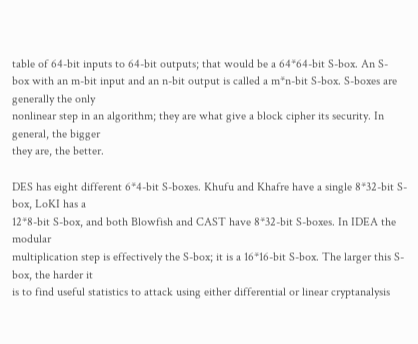table of 64-bit inputs to 64-bit outputs; that would be a 64*64-bit S-box. An S-
box with an m-bit input and an n-bit output is called a m*n-bit S-box. S-boxes are generally the only
nonlinear step in an algorithm; they are what give a block cipher its security. In general, the bigger
they are, the better.

DES has eight different 6*4-bit S-boxes. Khufu and Khafre have a single 8*32-bit S-box, LoKI has a
12*8-bit S-box, and both Blowfish and CAST have 8*32-bit S-boxes. In IDEA the modular
multiplication step is effectively the S-box; it is a 16*16-bit S-box. The larger this S-box, the harder it
is to find useful statistics to attack using either differential or linear cryptanalysis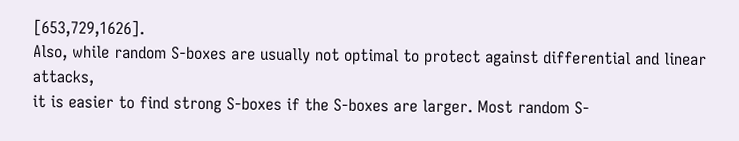[653,729,1626].
Also, while random S-boxes are usually not optimal to protect against differential and linear attacks,
it is easier to find strong S-boxes if the S-boxes are larger. Most random S-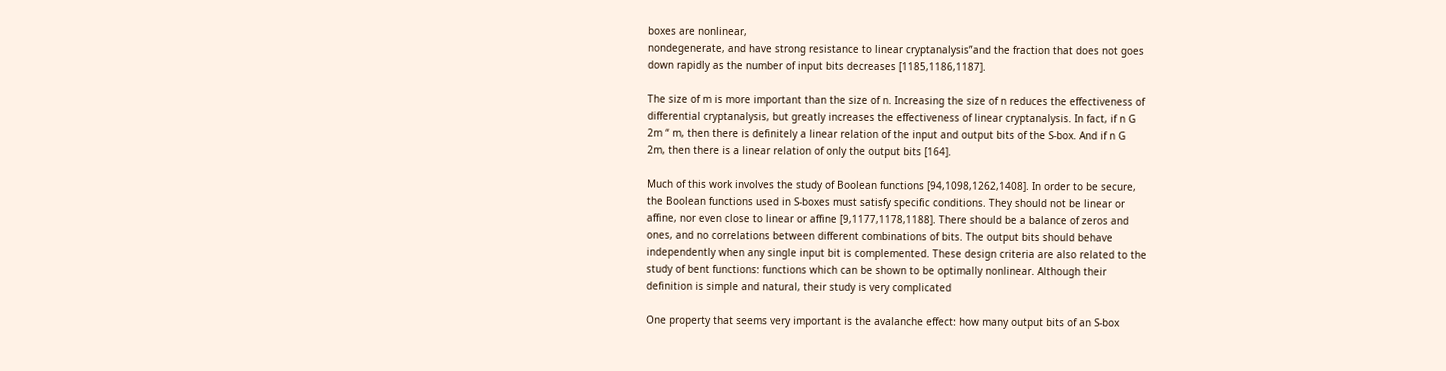boxes are nonlinear,
nondegenerate, and have strong resistance to linear cryptanalysis”and the fraction that does not goes
down rapidly as the number of input bits decreases [1185,1186,1187].

The size of m is more important than the size of n. Increasing the size of n reduces the effectiveness of
differential cryptanalysis, but greatly increases the effectiveness of linear cryptanalysis. In fact, if n G
2m “ m, then there is definitely a linear relation of the input and output bits of the S-box. And if n G
2m, then there is a linear relation of only the output bits [164].

Much of this work involves the study of Boolean functions [94,1098,1262,1408]. In order to be secure,
the Boolean functions used in S-boxes must satisfy specific conditions. They should not be linear or
affine, nor even close to linear or affine [9,1177,1178,1188]. There should be a balance of zeros and
ones, and no correlations between different combinations of bits. The output bits should behave
independently when any single input bit is complemented. These design criteria are also related to the
study of bent functions: functions which can be shown to be optimally nonlinear. Although their
definition is simple and natural, their study is very complicated

One property that seems very important is the avalanche effect: how many output bits of an S-box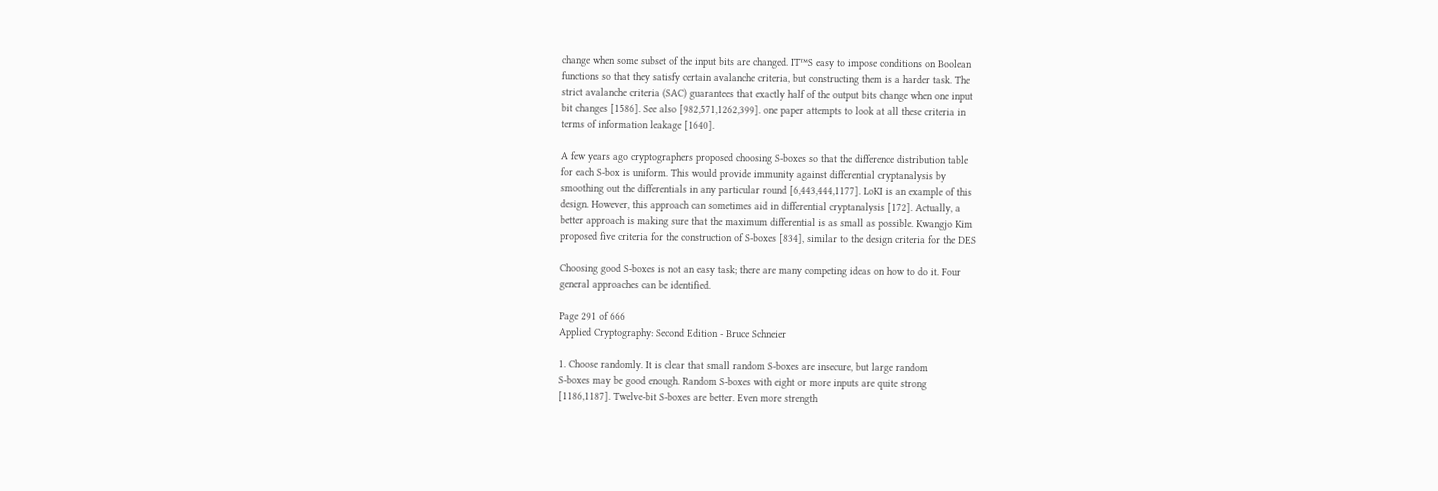change when some subset of the input bits are changed. IT™S easy to impose conditions on Boolean
functions so that they satisfy certain avalanche criteria, but constructing them is a harder task. The
strict avalanche criteria (SAC) guarantees that exactly half of the output bits change when one input
bit changes [1586]. See also [982,571,1262,399]. one paper attempts to look at all these criteria in
terms of information leakage [1640].

A few years ago cryptographers proposed choosing S-boxes so that the difference distribution table
for each S-box is uniform. This would provide immunity against differential cryptanalysis by
smoothing out the differentials in any particular round [6,443,444,1177]. LoKI is an example of this
design. However, this approach can sometimes aid in differential cryptanalysis [172]. Actually, a
better approach is making sure that the maximum differential is as small as possible. Kwangjo Kim
proposed five criteria for the construction of S-boxes [834], similar to the design criteria for the DES

Choosing good S-boxes is not an easy task; there are many competing ideas on how to do it. Four
general approaches can be identified.

Page 291 of 666
Applied Cryptography: Second Edition - Bruce Schneier

1. Choose randomly. It is clear that small random S-boxes are insecure, but large random
S-boxes may be good enough. Random S-boxes with eight or more inputs are quite strong
[1186,1187]. Twelve-bit S-boxes are better. Even more strength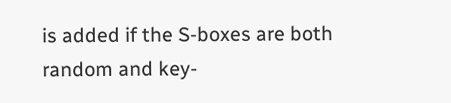is added if the S-boxes are both
random and key-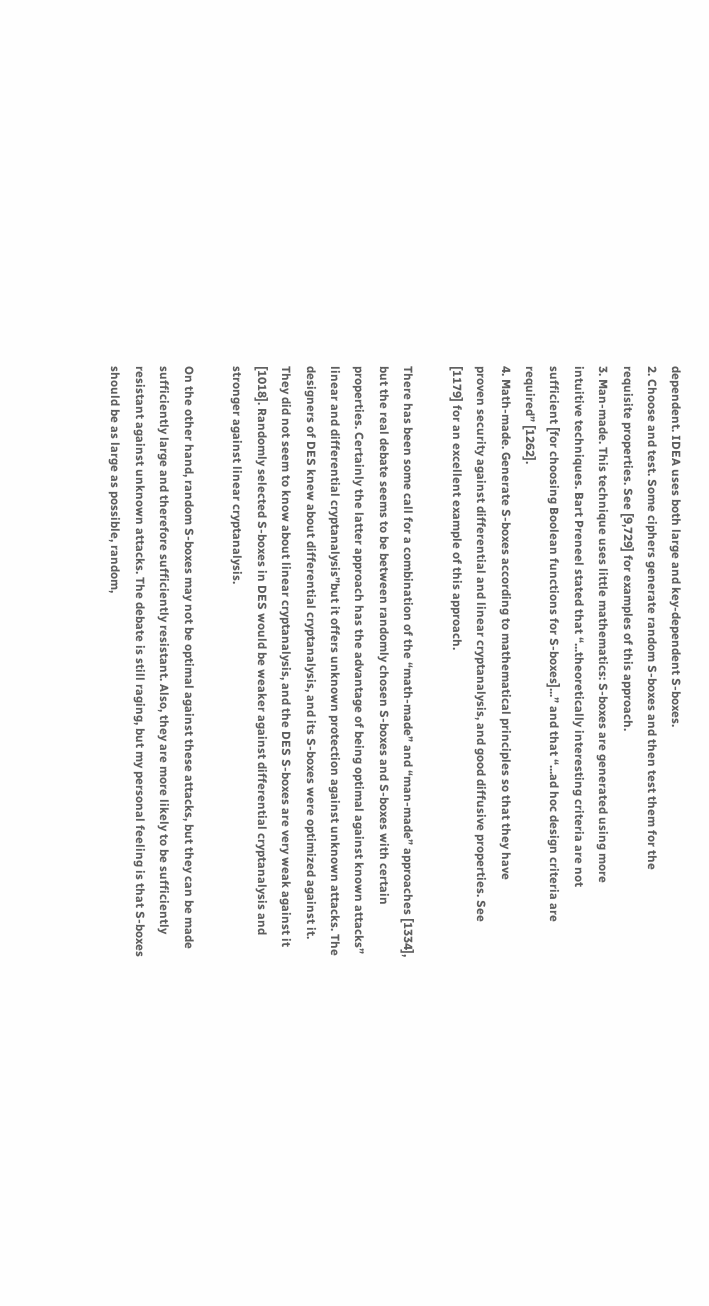dependent. IDEA uses both large and key-dependent S-boxes.
2. Choose and test. Some ciphers generate random S-boxes and then test them for the
requisite properties. See [9,729] for examples of this approach.
3. Man-made. This technique uses little mathematics: S-boxes are generated using more
intuitive techniques. Bart Preneel stated that “...theoretically interesting criteria are not
sufficient [for choosing Boolean functions for S-boxes]...” and that “...ad hoc design criteria are
required” [1262].
4. Math-made. Generate S-boxes according to mathematical principles so that they have
proven security against differential and linear cryptanalysis, and good diffusive properties. See
[1179] for an excellent example of this approach.

There has been some call for a combination of the “math-made” and “man-made” approaches [1334],
but the real debate seems to be between randomly chosen S-boxes and S-boxes with certain
properties. Certainly the latter approach has the advantage of being optimal against known attacks”
linear and differential cryptanalysis”but it offers unknown protection against unknown attacks. The
designers of DES knew about differential cryptanalysis, and its S-boxes were optimized against it.
They did not seem to know about linear cryptanalysis, and the DES S-boxes are very weak against it
[1018]. Randomly selected S-boxes in DES would be weaker against differential cryptanalysis and
stronger against linear cryptanalysis.

On the other hand, random S-boxes may not be optimal against these attacks, but they can be made
sufficiently large and therefore sufficiently resistant. Also, they are more likely to be sufficiently
resistant against unknown attacks. The debate is still raging, but my personal feeling is that S-boxes
should be as large as possible, random,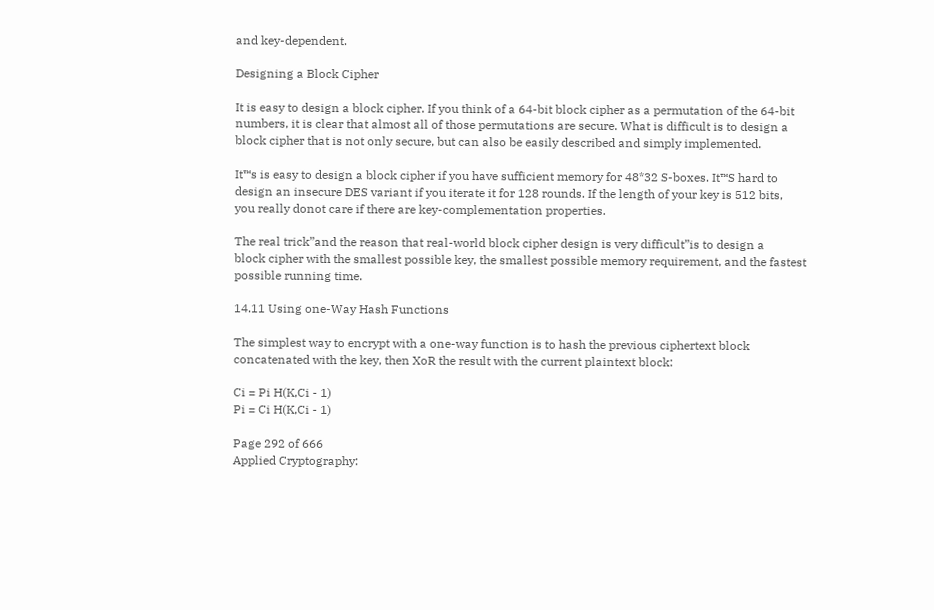and key-dependent.

Designing a Block Cipher

It is easy to design a block cipher. If you think of a 64-bit block cipher as a permutation of the 64-bit
numbers, it is clear that almost all of those permutations are secure. What is difficult is to design a
block cipher that is not only secure, but can also be easily described and simply implemented.

It™s is easy to design a block cipher if you have sufficient memory for 48*32 S-boxes. It™S hard to
design an insecure DES variant if you iterate it for 128 rounds. If the length of your key is 512 bits,
you really donot care if there are key-complementation properties.

The real trick”and the reason that real-world block cipher design is very difficult”is to design a
block cipher with the smallest possible key, the smallest possible memory requirement, and the fastest
possible running time.

14.11 Using one-Way Hash Functions

The simplest way to encrypt with a one-way function is to hash the previous ciphertext block
concatenated with the key, then XoR the result with the current plaintext block:

Ci = Pi H(K,Ci - 1)
Pi = Ci H(K,Ci - 1)

Page 292 of 666
Applied Cryptography: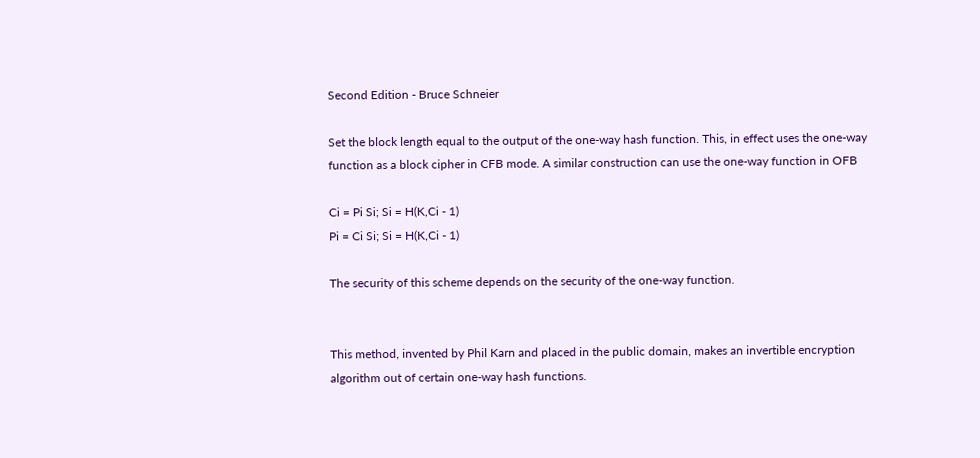Second Edition - Bruce Schneier

Set the block length equal to the output of the one-way hash function. This, in effect uses the one-way
function as a block cipher in CFB mode. A similar construction can use the one-way function in OFB

Ci = Pi Si; Si = H(K,Ci - 1)
Pi = Ci Si; Si = H(K,Ci - 1)

The security of this scheme depends on the security of the one-way function.


This method, invented by Phil Karn and placed in the public domain, makes an invertible encryption
algorithm out of certain one-way hash functions.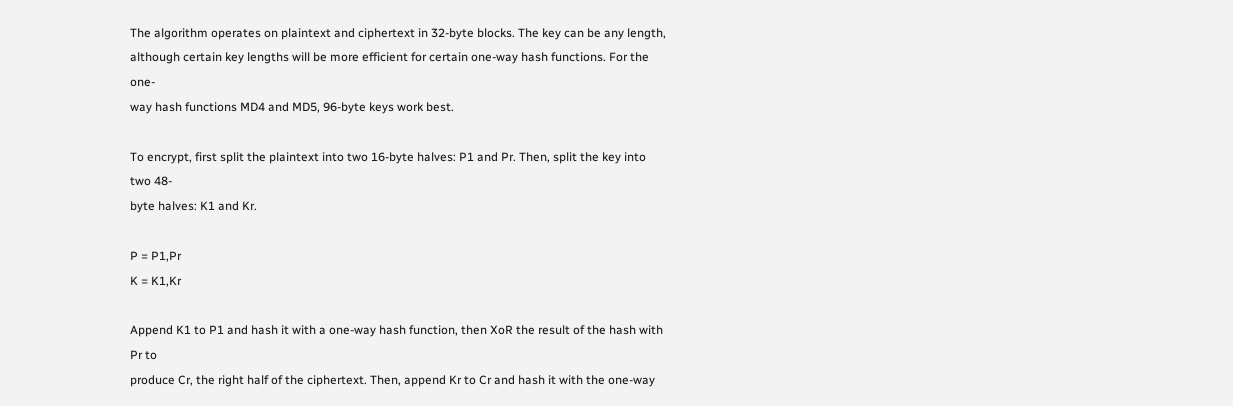The algorithm operates on plaintext and ciphertext in 32-byte blocks. The key can be any length,
although certain key lengths will be more efficient for certain one-way hash functions. For the one-
way hash functions MD4 and MD5, 96-byte keys work best.

To encrypt, first split the plaintext into two 16-byte halves: P1 and Pr. Then, split the key into two 48-
byte halves: K1 and Kr.

P = P1,Pr
K = K1,Kr

Append K1 to P1 and hash it with a one-way hash function, then XoR the result of the hash with Pr to
produce Cr, the right half of the ciphertext. Then, append Kr to Cr and hash it with the one-way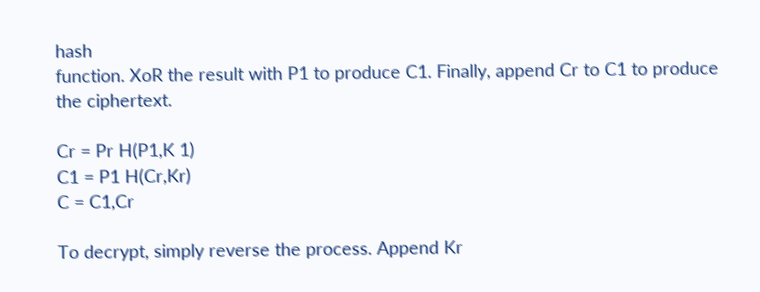hash
function. XoR the result with P1 to produce C1. Finally, append Cr to C1 to produce the ciphertext.

Cr = Pr H(P1,K 1)
C1 = P1 H(Cr,Kr)
C = C1,Cr

To decrypt, simply reverse the process. Append Kr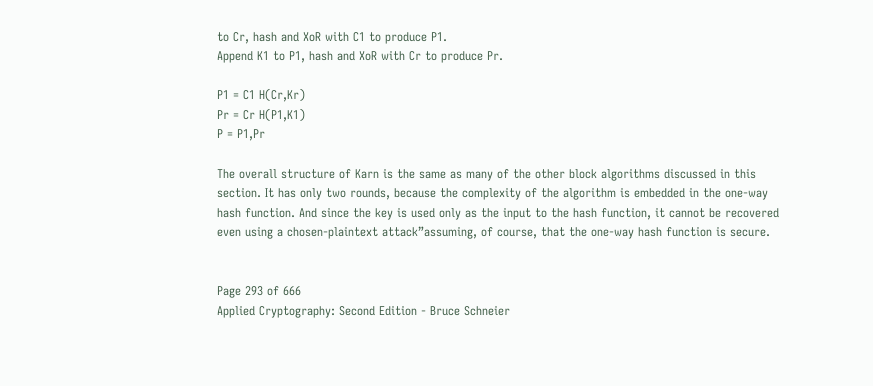to Cr, hash and XoR with C1 to produce P1.
Append K1 to P1, hash and XoR with Cr to produce Pr.

P1 = C1 H(Cr,Kr)
Pr = Cr H(P1,K1)
P = P1,Pr

The overall structure of Karn is the same as many of the other block algorithms discussed in this
section. It has only two rounds, because the complexity of the algorithm is embedded in the one-way
hash function. And since the key is used only as the input to the hash function, it cannot be recovered
even using a chosen-plaintext attack”assuming, of course, that the one-way hash function is secure.


Page 293 of 666
Applied Cryptography: Second Edition - Bruce Schneier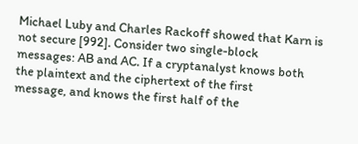Michael Luby and Charles Rackoff showed that Karn is not secure [992]. Consider two single-block
messages: AB and AC. If a cryptanalyst knows both the plaintext and the ciphertext of the first
message, and knows the first half of the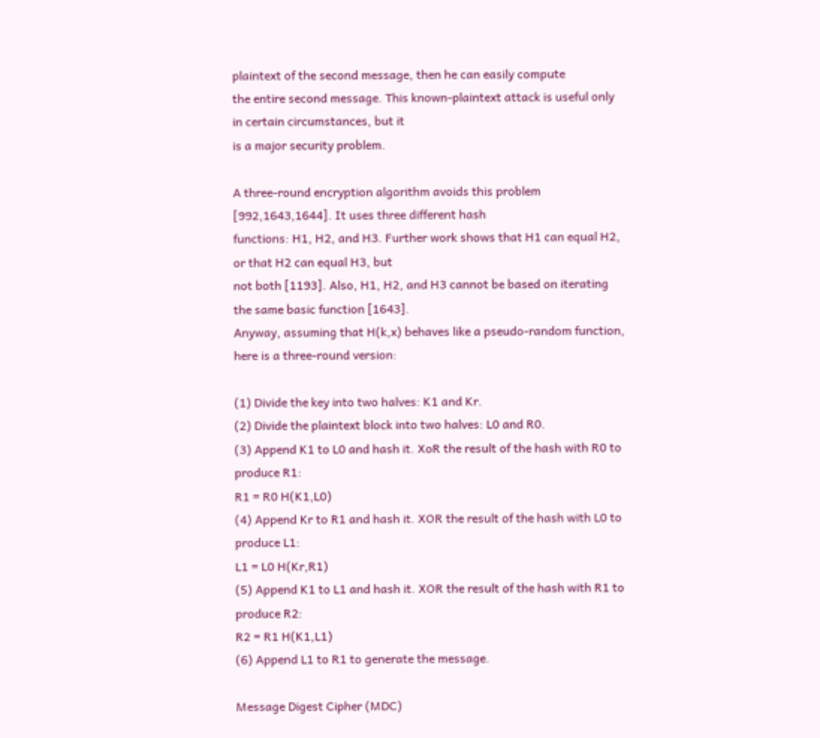plaintext of the second message, then he can easily compute
the entire second message. This known-plaintext attack is useful only in certain circumstances, but it
is a major security problem.

A three-round encryption algorithm avoids this problem [992,1643,1644]. It uses three different hash
functions: H1, H2, and H3. Further work shows that H1 can equal H2, or that H2 can equal H3, but
not both [1193]. Also, H1, H2, and H3 cannot be based on iterating the same basic function [1643].
Anyway, assuming that H(k,x) behaves like a pseudo-random function, here is a three-round version:

(1) Divide the key into two halves: K1 and Kr.
(2) Divide the plaintext block into two halves: L0 and R0.
(3) Append K1 to L0 and hash it. XoR the result of the hash with R0 to produce R1:
R1 = R0 H(K1,L0)
(4) Append Kr to R1 and hash it. XOR the result of the hash with L0 to produce L1:
L1 = L0 H(Kr,R1)
(5) Append K1 to L1 and hash it. XOR the result of the hash with R1 to produce R2:
R2 = R1 H(K1,L1)
(6) Append L1 to R1 to generate the message.

Message Digest Cipher (MDC)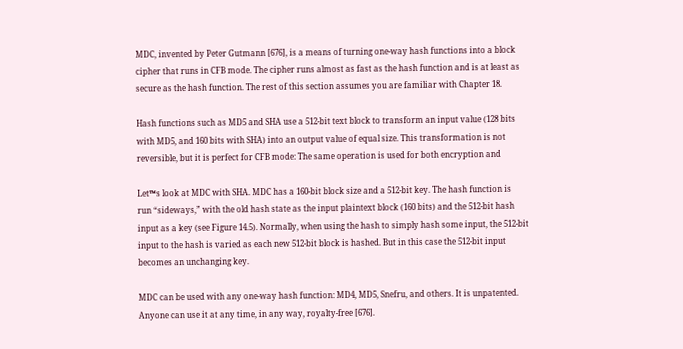MDC, invented by Peter Gutmann [676], is a means of turning one-way hash functions into a block
cipher that runs in CFB mode. The cipher runs almost as fast as the hash function and is at least as
secure as the hash function. The rest of this section assumes you are familiar with Chapter 18.

Hash functions such as MD5 and SHA use a 512-bit text block to transform an input value (128 bits
with MD5, and 160 bits with SHA) into an output value of equal size. This transformation is not
reversible, but it is perfect for CFB mode: The same operation is used for both encryption and

Let™s look at MDC with SHA. MDC has a 160-bit block size and a 512-bit key. The hash function is
run “sideways,” with the old hash state as the input plaintext block (160 bits) and the 512-bit hash
input as a key (see Figure 14.5). Normally, when using the hash to simply hash some input, the 512-bit
input to the hash is varied as each new 512-bit block is hashed. But in this case the 512-bit input
becomes an unchanging key.

MDC can be used with any one-way hash function: MD4, MD5, Snefru, and others. It is unpatented.
Anyone can use it at any time, in any way, royalty-free [676].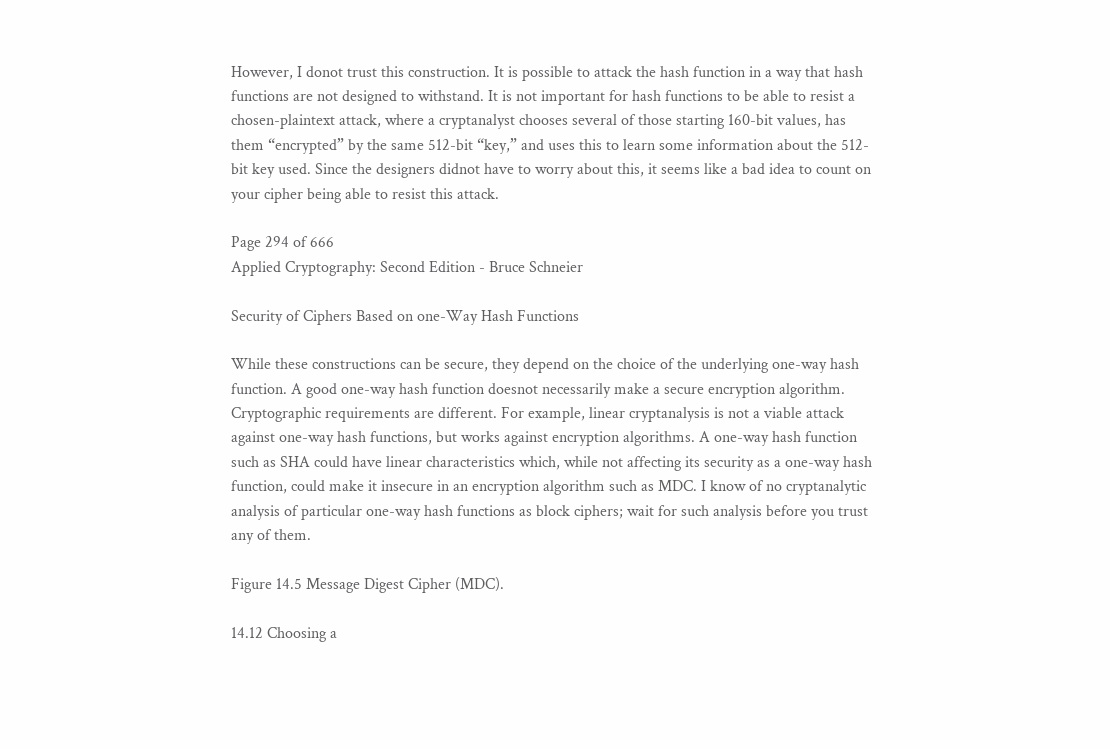However, I donot trust this construction. It is possible to attack the hash function in a way that hash
functions are not designed to withstand. It is not important for hash functions to be able to resist a
chosen-plaintext attack, where a cryptanalyst chooses several of those starting 160-bit values, has
them “encrypted” by the same 512-bit “key,” and uses this to learn some information about the 512-
bit key used. Since the designers didnot have to worry about this, it seems like a bad idea to count on
your cipher being able to resist this attack.

Page 294 of 666
Applied Cryptography: Second Edition - Bruce Schneier

Security of Ciphers Based on one-Way Hash Functions

While these constructions can be secure, they depend on the choice of the underlying one-way hash
function. A good one-way hash function doesnot necessarily make a secure encryption algorithm.
Cryptographic requirements are different. For example, linear cryptanalysis is not a viable attack
against one-way hash functions, but works against encryption algorithms. A one-way hash function
such as SHA could have linear characteristics which, while not affecting its security as a one-way hash
function, could make it insecure in an encryption algorithm such as MDC. I know of no cryptanalytic
analysis of particular one-way hash functions as block ciphers; wait for such analysis before you trust
any of them.

Figure 14.5 Message Digest Cipher (MDC).

14.12 Choosing a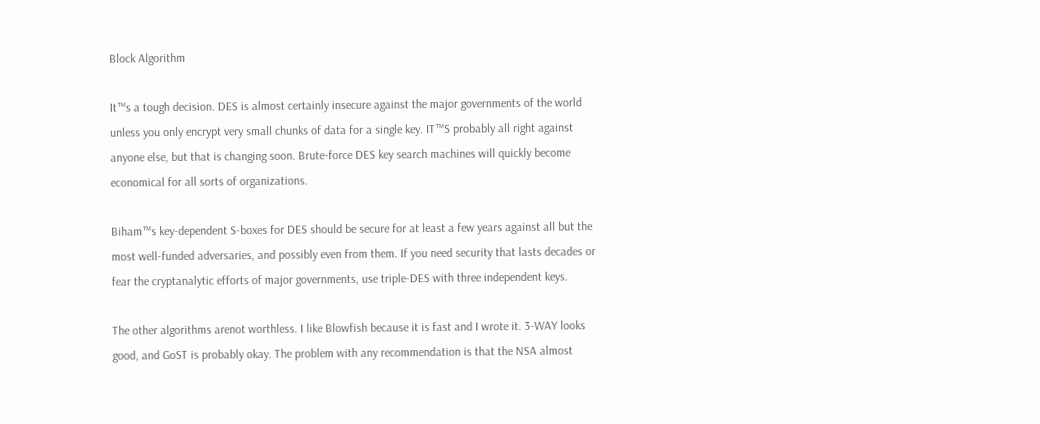Block Algorithm

It™s a tough decision. DES is almost certainly insecure against the major governments of the world
unless you only encrypt very small chunks of data for a single key. IT™S probably all right against
anyone else, but that is changing soon. Brute-force DES key search machines will quickly become
economical for all sorts of organizations.

Biham™s key-dependent S-boxes for DES should be secure for at least a few years against all but the
most well-funded adversaries, and possibly even from them. If you need security that lasts decades or
fear the cryptanalytic efforts of major governments, use triple-DES with three independent keys.

The other algorithms arenot worthless. I like Blowfish because it is fast and I wrote it. 3-WAY looks
good, and GoST is probably okay. The problem with any recommendation is that the NSA almost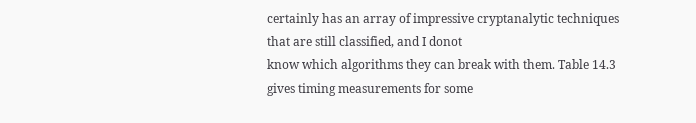certainly has an array of impressive cryptanalytic techniques that are still classified, and I donot
know which algorithms they can break with them. Table 14.3 gives timing measurements for some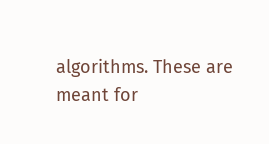algorithms. These are meant for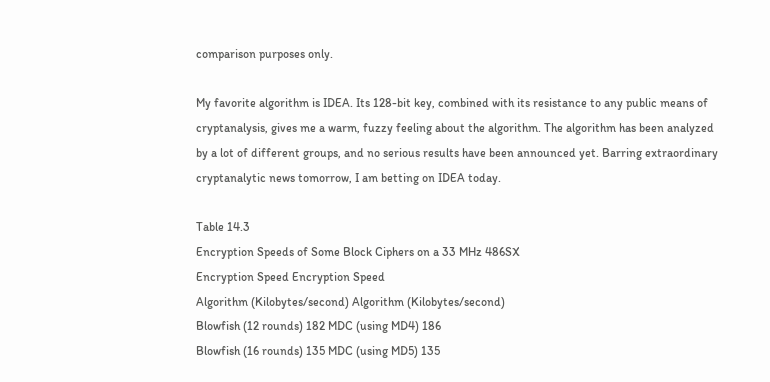comparison purposes only.

My favorite algorithm is IDEA. Its 128-bit key, combined with its resistance to any public means of
cryptanalysis, gives me a warm, fuzzy feeling about the algorithm. The algorithm has been analyzed
by a lot of different groups, and no serious results have been announced yet. Barring extraordinary
cryptanalytic news tomorrow, I am betting on IDEA today.

Table 14.3
Encryption Speeds of Some Block Ciphers on a 33 MHz 486SX
Encryption Speed Encryption Speed
Algorithm (Kilobytes/second) Algorithm (Kilobytes/second)
Blowfish (12 rounds) 182 MDC (using MD4) 186
Blowfish (16 rounds) 135 MDC (using MD5) 135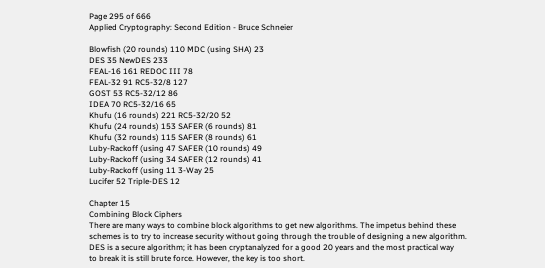Page 295 of 666
Applied Cryptography: Second Edition - Bruce Schneier

Blowfish (20 rounds) 110 MDC (using SHA) 23
DES 35 NewDES 233
FEAL-16 161 REDOC III 78
FEAL-32 91 RC5-32/8 127
GOST 53 RC5-32/12 86
IDEA 70 RC5-32/16 65
Khufu (16 rounds) 221 RC5-32/20 52
Khufu (24 rounds) 153 SAFER (6 rounds) 81
Khufu (32 rounds) 115 SAFER (8 rounds) 61
Luby-Rackoff (using 47 SAFER (10 rounds) 49
Luby-Rackoff (using 34 SAFER (12 rounds) 41
Luby-Rackoff (using 11 3-Way 25
Lucifer 52 Triple-DES 12

Chapter 15
Combining Block Ciphers
There are many ways to combine block algorithms to get new algorithms. The impetus behind these
schemes is to try to increase security without going through the trouble of designing a new algorithm.
DES is a secure algorithm; it has been cryptanalyzed for a good 20 years and the most practical way
to break it is still brute force. However, the key is too short.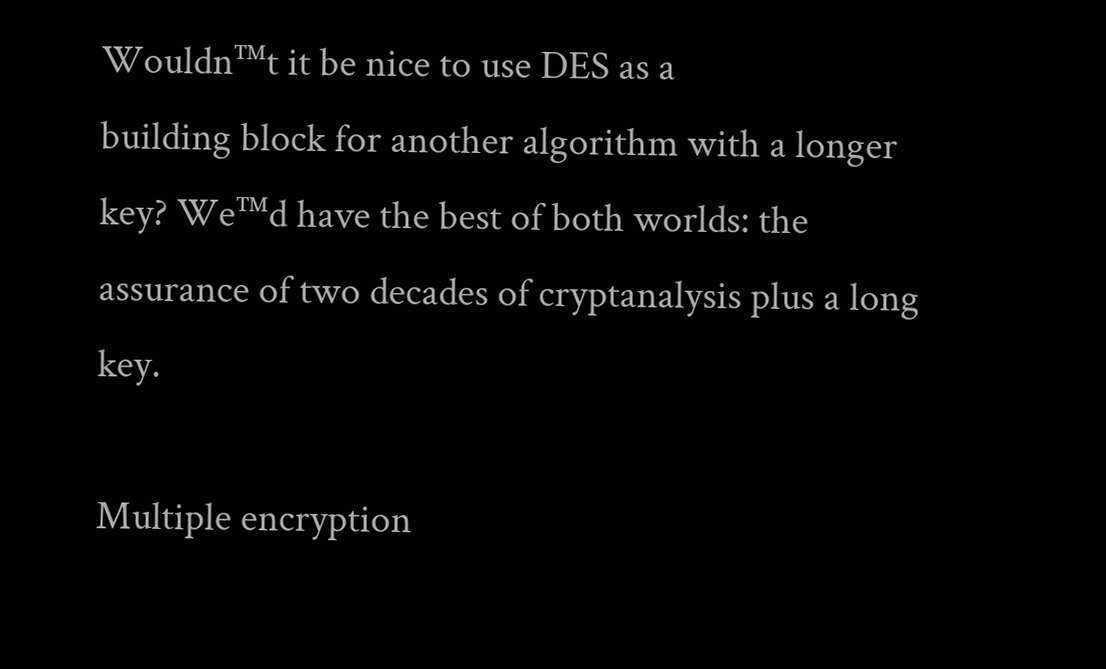Wouldn™t it be nice to use DES as a
building block for another algorithm with a longer key? We™d have the best of both worlds: the
assurance of two decades of cryptanalysis plus a long key.

Multiple encryption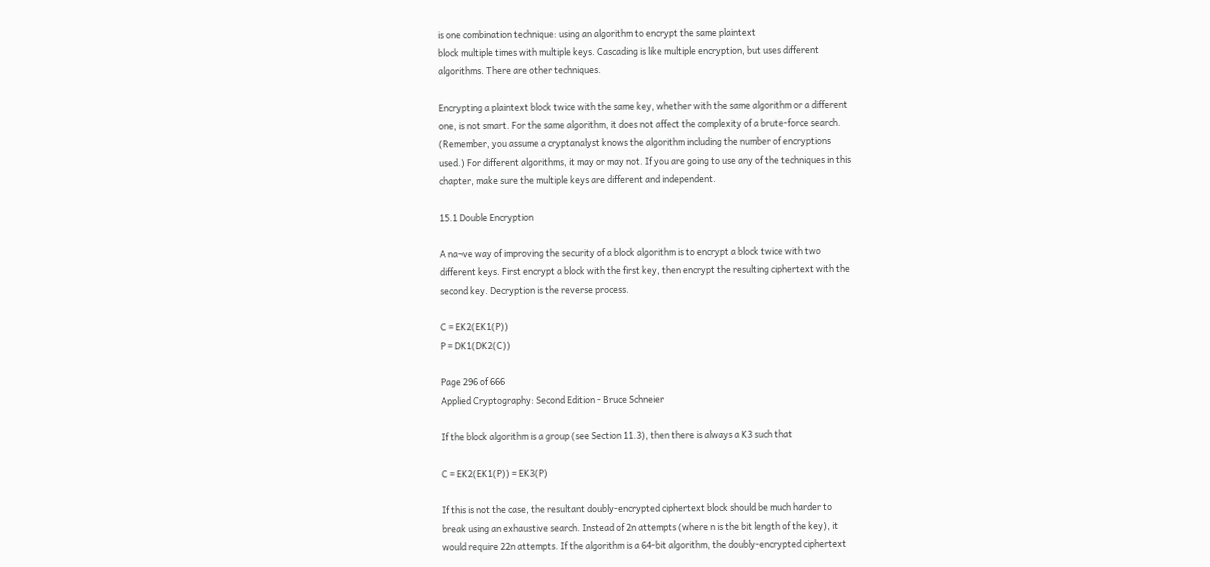is one combination technique: using an algorithm to encrypt the same plaintext
block multiple times with multiple keys. Cascading is like multiple encryption, but uses different
algorithms. There are other techniques.

Encrypting a plaintext block twice with the same key, whether with the same algorithm or a different
one, is not smart. For the same algorithm, it does not affect the complexity of a brute-force search.
(Remember, you assume a cryptanalyst knows the algorithm including the number of encryptions
used.) For different algorithms, it may or may not. If you are going to use any of the techniques in this
chapter, make sure the multiple keys are different and independent.

15.1 Double Encryption

A na¬ve way of improving the security of a block algorithm is to encrypt a block twice with two
different keys. First encrypt a block with the first key, then encrypt the resulting ciphertext with the
second key. Decryption is the reverse process.

C = EK2(EK1(P))
P = DK1(DK2(C))

Page 296 of 666
Applied Cryptography: Second Edition - Bruce Schneier

If the block algorithm is a group (see Section 11.3), then there is always a K3 such that

C = EK2(EK1(P)) = EK3(P)

If this is not the case, the resultant doubly-encrypted ciphertext block should be much harder to
break using an exhaustive search. Instead of 2n attempts (where n is the bit length of the key), it
would require 22n attempts. If the algorithm is a 64-bit algorithm, the doubly-encrypted ciphertext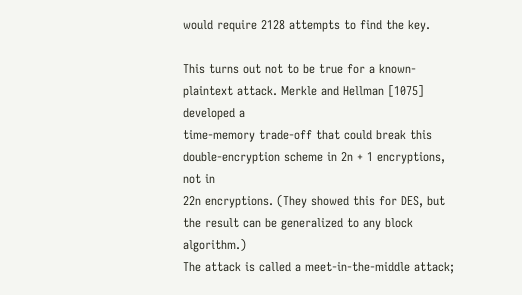would require 2128 attempts to find the key.

This turns out not to be true for a known-plaintext attack. Merkle and Hellman [1075] developed a
time-memory trade-off that could break this double-encryption scheme in 2n + 1 encryptions, not in
22n encryptions. (They showed this for DES, but the result can be generalized to any block algorithm.)
The attack is called a meet-in-the-middle attack;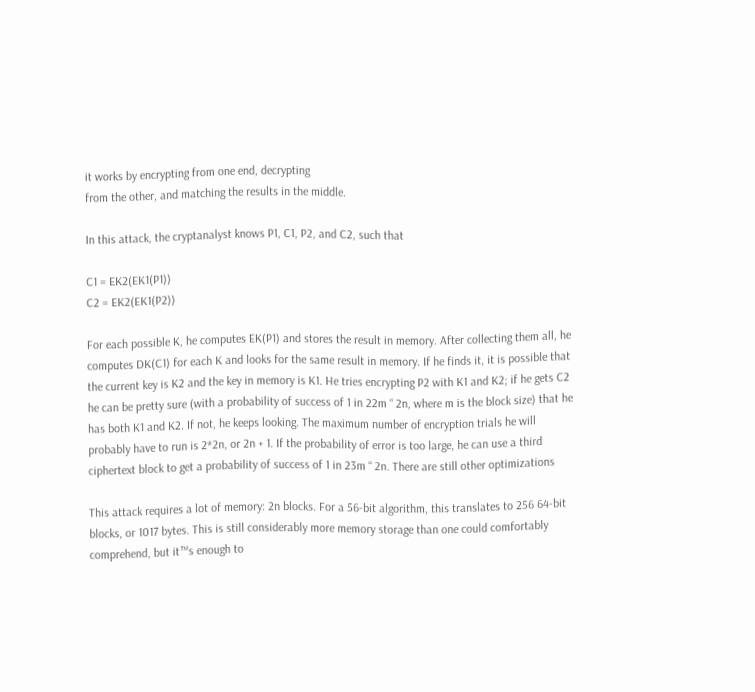it works by encrypting from one end, decrypting
from the other, and matching the results in the middle.

In this attack, the cryptanalyst knows P1, C1, P2, and C2, such that

C1 = EK2(EK1(P1))
C2 = EK2(EK1(P2))

For each possible K, he computes EK(P1) and stores the result in memory. After collecting them all, he
computes DK(C1) for each K and looks for the same result in memory. If he finds it, it is possible that
the current key is K2 and the key in memory is K1. He tries encrypting P2 with K1 and K2; if he gets C2
he can be pretty sure (with a probability of success of 1 in 22m “ 2n, where m is the block size) that he
has both K1 and K2. If not, he keeps looking. The maximum number of encryption trials he will
probably have to run is 2*2n, or 2n + 1. If the probability of error is too large, he can use a third
ciphertext block to get a probability of success of 1 in 23m “ 2n. There are still other optimizations

This attack requires a lot of memory: 2n blocks. For a 56-bit algorithm, this translates to 256 64-bit
blocks, or 1017 bytes. This is still considerably more memory storage than one could comfortably
comprehend, but it™s enough to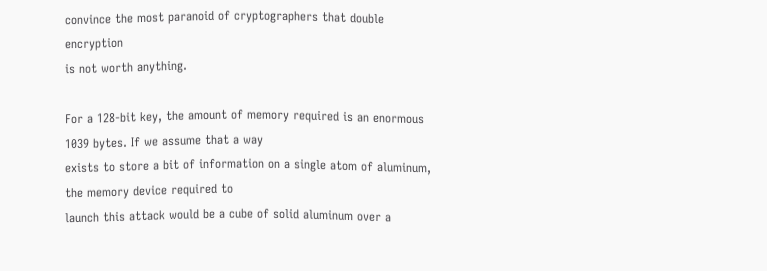convince the most paranoid of cryptographers that double encryption
is not worth anything.

For a 128-bit key, the amount of memory required is an enormous 1039 bytes. If we assume that a way
exists to store a bit of information on a single atom of aluminum, the memory device required to
launch this attack would be a cube of solid aluminum over a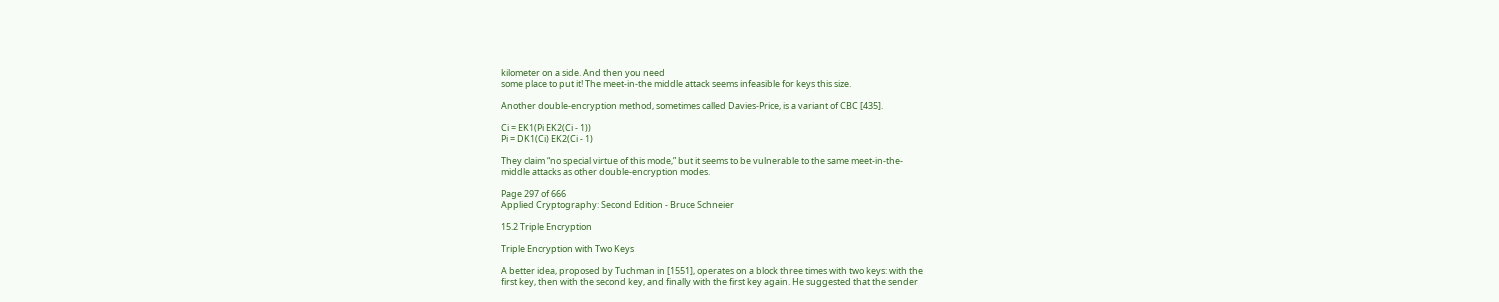kilometer on a side. And then you need
some place to put it! The meet-in-the middle attack seems infeasible for keys this size.

Another double-encryption method, sometimes called Davies-Price, is a variant of CBC [435].

Ci = EK1(Pi EK2(Ci - 1))
Pi = DK1(Ci) EK2(Ci - 1)

They claim “no special virtue of this mode,” but it seems to be vulnerable to the same meet-in-the-
middle attacks as other double-encryption modes.

Page 297 of 666
Applied Cryptography: Second Edition - Bruce Schneier

15.2 Triple Encryption

Triple Encryption with Two Keys

A better idea, proposed by Tuchman in [1551], operates on a block three times with two keys: with the
first key, then with the second key, and finally with the first key again. He suggested that the sender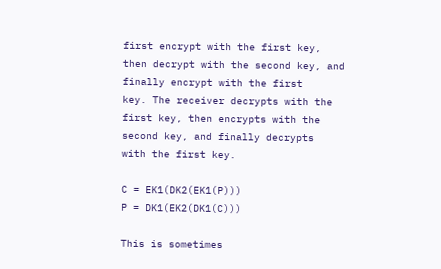first encrypt with the first key, then decrypt with the second key, and finally encrypt with the first
key. The receiver decrypts with the first key, then encrypts with the second key, and finally decrypts
with the first key.

C = EK1(DK2(EK1(P)))
P = DK1(EK2(DK1(C)))

This is sometimes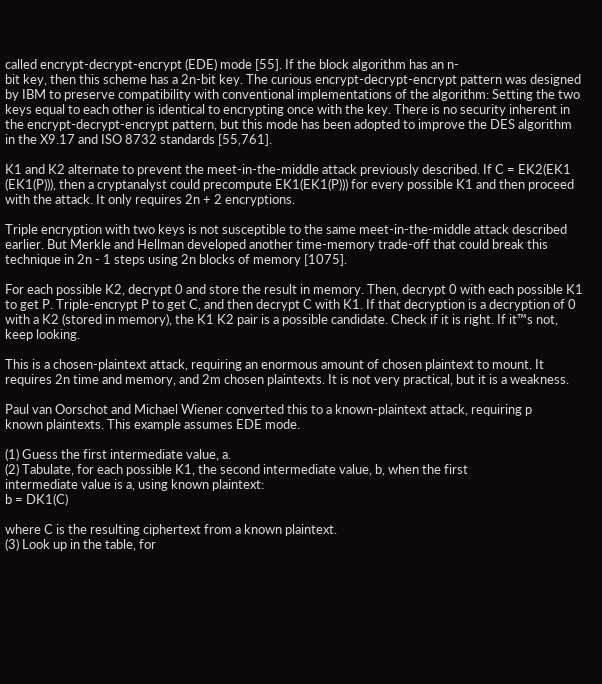called encrypt-decrypt-encrypt (EDE) mode [55]. If the block algorithm has an n-
bit key, then this scheme has a 2n-bit key. The curious encrypt-decrypt-encrypt pattern was designed
by IBM to preserve compatibility with conventional implementations of the algorithm: Setting the two
keys equal to each other is identical to encrypting once with the key. There is no security inherent in
the encrypt-decrypt-encrypt pattern, but this mode has been adopted to improve the DES algorithm
in the X9.17 and ISO 8732 standards [55,761].

K1 and K2 alternate to prevent the meet-in-the-middle attack previously described. If C = EK2(EK1
(EK1(P))), then a cryptanalyst could precompute EK1(EK1(P))) for every possible K1 and then proceed
with the attack. It only requires 2n + 2 encryptions.

Triple encryption with two keys is not susceptible to the same meet-in-the-middle attack described
earlier. But Merkle and Hellman developed another time-memory trade-off that could break this
technique in 2n - 1 steps using 2n blocks of memory [1075].

For each possible K2, decrypt 0 and store the result in memory. Then, decrypt 0 with each possible K1
to get P. Triple-encrypt P to get C, and then decrypt C with K1. If that decryption is a decryption of 0
with a K2 (stored in memory), the K1 K2 pair is a possible candidate. Check if it is right. If it™s not,
keep looking.

This is a chosen-plaintext attack, requiring an enormous amount of chosen plaintext to mount. It
requires 2n time and memory, and 2m chosen plaintexts. It is not very practical, but it is a weakness.

Paul van Oorschot and Michael Wiener converted this to a known-plaintext attack, requiring p
known plaintexts. This example assumes EDE mode.

(1) Guess the first intermediate value, a.
(2) Tabulate, for each possible K1, the second intermediate value, b, when the first
intermediate value is a, using known plaintext:
b = DK1(C)

where C is the resulting ciphertext from a known plaintext.
(3) Look up in the table, for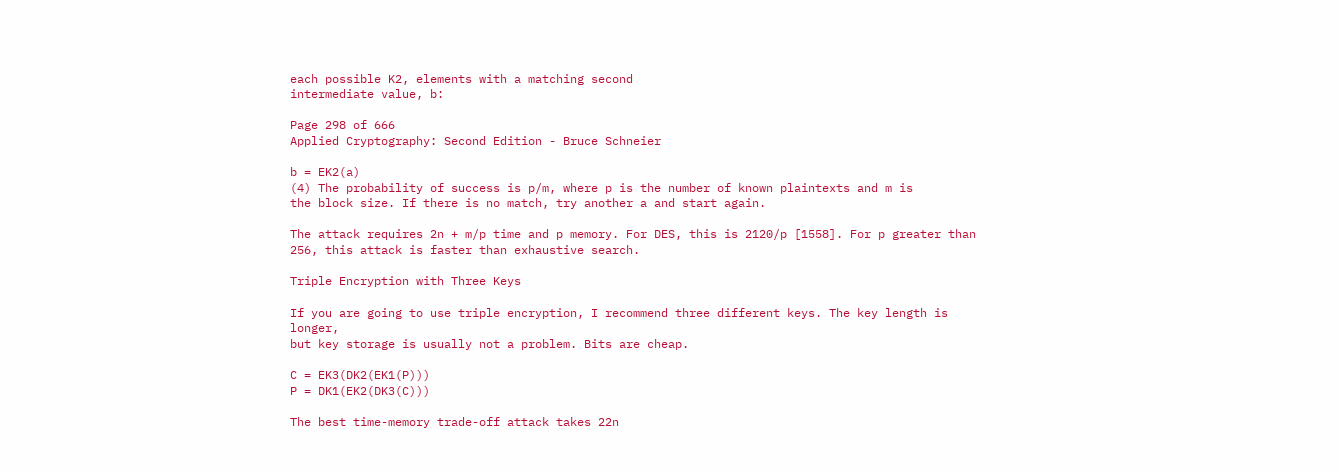each possible K2, elements with a matching second
intermediate value, b:

Page 298 of 666
Applied Cryptography: Second Edition - Bruce Schneier

b = EK2(a)
(4) The probability of success is p/m, where p is the number of known plaintexts and m is
the block size. If there is no match, try another a and start again.

The attack requires 2n + m/p time and p memory. For DES, this is 2120/p [1558]. For p greater than
256, this attack is faster than exhaustive search.

Triple Encryption with Three Keys

If you are going to use triple encryption, I recommend three different keys. The key length is longer,
but key storage is usually not a problem. Bits are cheap.

C = EK3(DK2(EK1(P)))
P = DK1(EK2(DK3(C)))

The best time-memory trade-off attack takes 22n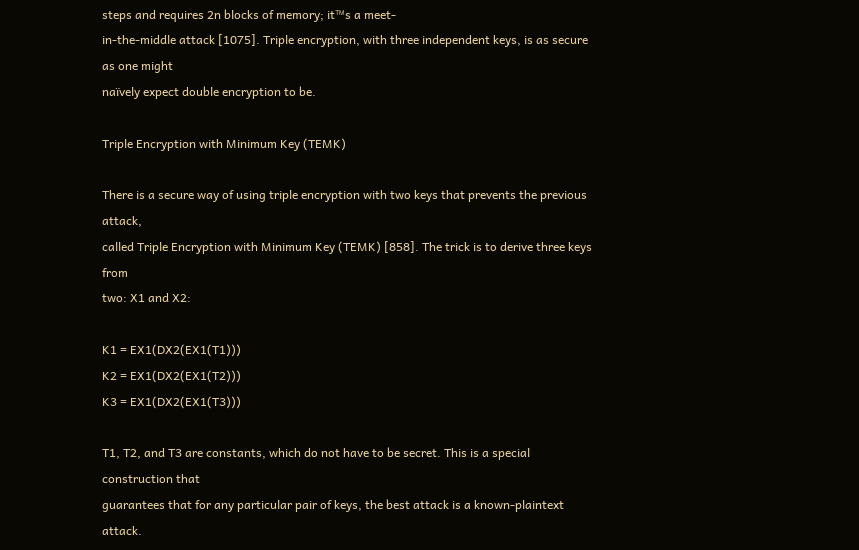steps and requires 2n blocks of memory; it™s a meet-
in-the-middle attack [1075]. Triple encryption, with three independent keys, is as secure as one might
naïvely expect double encryption to be.

Triple Encryption with Minimum Key (TEMK)

There is a secure way of using triple encryption with two keys that prevents the previous attack,
called Triple Encryption with Minimum Key (TEMK) [858]. The trick is to derive three keys from
two: X1 and X2:

K1 = EX1(DX2(EX1(T1)))
K2 = EX1(DX2(EX1(T2)))
K3 = EX1(DX2(EX1(T3)))

T1, T2, and T3 are constants, which do not have to be secret. This is a special construction that
guarantees that for any particular pair of keys, the best attack is a known-plaintext attack.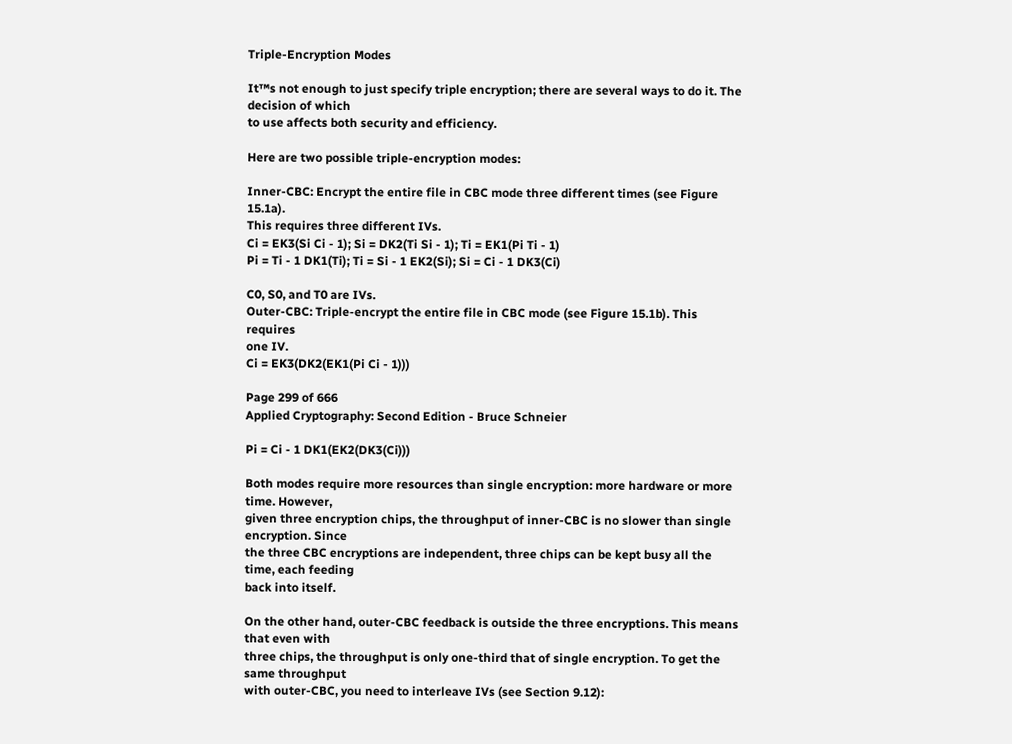Triple-Encryption Modes

It™s not enough to just specify triple encryption; there are several ways to do it. The decision of which
to use affects both security and efficiency.

Here are two possible triple-encryption modes:

Inner-CBC: Encrypt the entire file in CBC mode three different times (see Figure 15.1a).
This requires three different IVs.
Ci = EK3(Si Ci - 1); Si = DK2(Ti Si - 1); Ti = EK1(Pi Ti - 1)
Pi = Ti - 1 DK1(Ti); Ti = Si - 1 EK2(Si); Si = Ci - 1 DK3(Ci)

C0, S0, and T0 are IVs.
Outer-CBC: Triple-encrypt the entire file in CBC mode (see Figure 15.1b). This requires
one IV.
Ci = EK3(DK2(EK1(Pi Ci - 1)))

Page 299 of 666
Applied Cryptography: Second Edition - Bruce Schneier

Pi = Ci - 1 DK1(EK2(DK3(Ci)))

Both modes require more resources than single encryption: more hardware or more time. However,
given three encryption chips, the throughput of inner-CBC is no slower than single encryption. Since
the three CBC encryptions are independent, three chips can be kept busy all the time, each feeding
back into itself.

On the other hand, outer-CBC feedback is outside the three encryptions. This means that even with
three chips, the throughput is only one-third that of single encryption. To get the same throughput
with outer-CBC, you need to interleave IVs (see Section 9.12):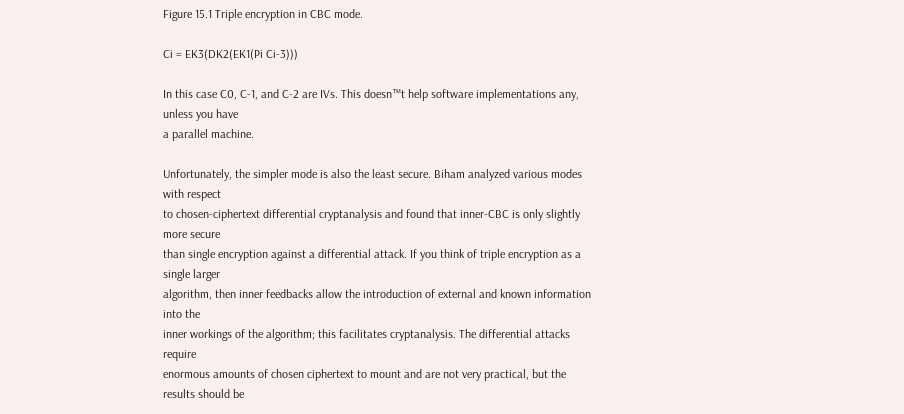Figure 15.1 Triple encryption in CBC mode.

Ci = EK3(DK2(EK1(Pi Ci-3)))

In this case C0, C-1, and C-2 are IVs. This doesn™t help software implementations any, unless you have
a parallel machine.

Unfortunately, the simpler mode is also the least secure. Biham analyzed various modes with respect
to chosen-ciphertext differential cryptanalysis and found that inner-CBC is only slightly more secure
than single encryption against a differential attack. If you think of triple encryption as a single larger
algorithm, then inner feedbacks allow the introduction of external and known information into the
inner workings of the algorithm; this facilitates cryptanalysis. The differential attacks require
enormous amounts of chosen ciphertext to mount and are not very practical, but the results should be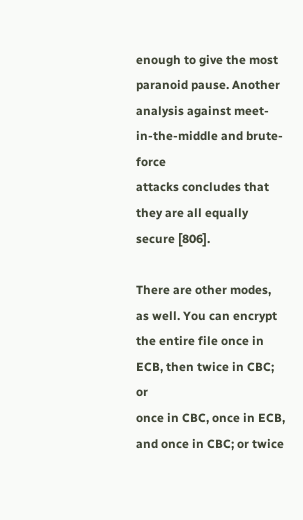enough to give the most paranoid pause. Another analysis against meet-in-the-middle and brute-force
attacks concludes that they are all equally secure [806].

There are other modes, as well. You can encrypt the entire file once in ECB, then twice in CBC; or
once in CBC, once in ECB, and once in CBC; or twice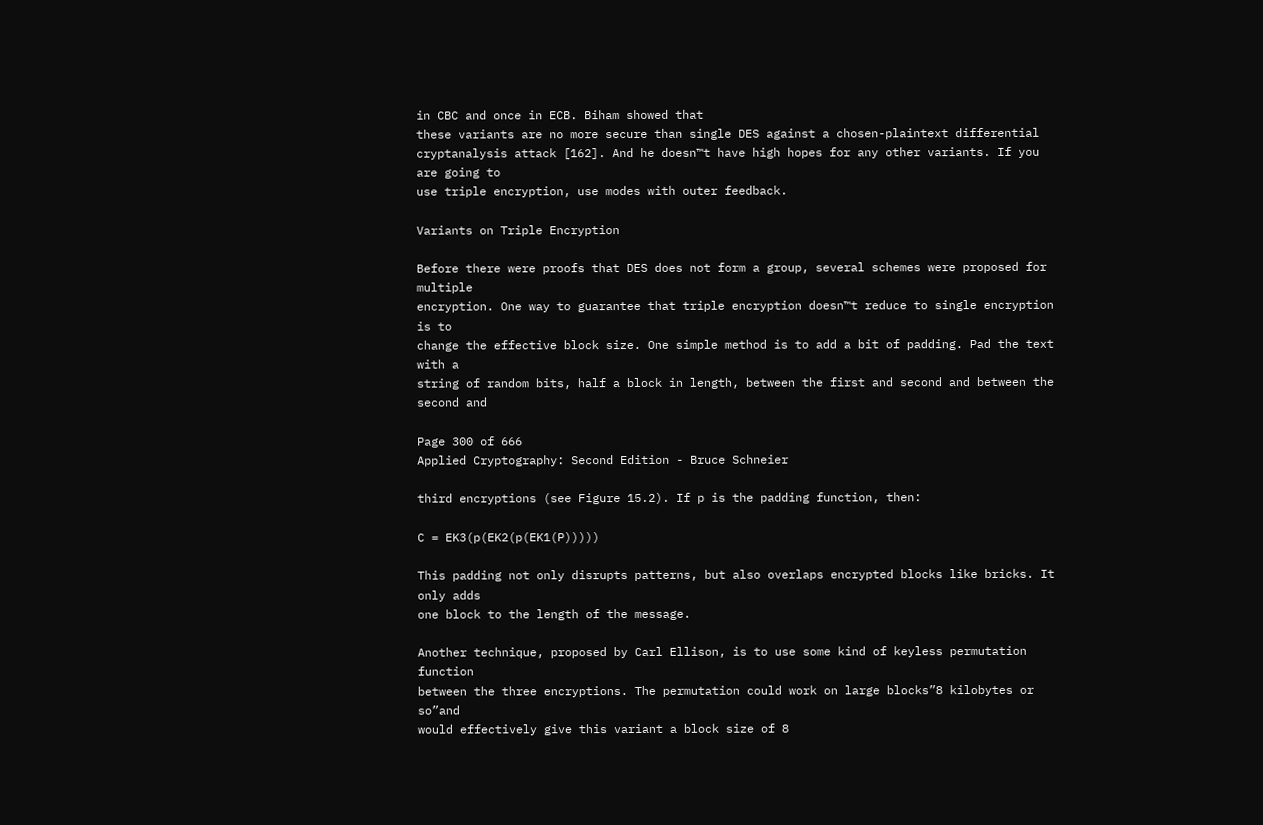in CBC and once in ECB. Biham showed that
these variants are no more secure than single DES against a chosen-plaintext differential
cryptanalysis attack [162]. And he doesn™t have high hopes for any other variants. If you are going to
use triple encryption, use modes with outer feedback.

Variants on Triple Encryption

Before there were proofs that DES does not form a group, several schemes were proposed for multiple
encryption. One way to guarantee that triple encryption doesn™t reduce to single encryption is to
change the effective block size. One simple method is to add a bit of padding. Pad the text with a
string of random bits, half a block in length, between the first and second and between the second and

Page 300 of 666
Applied Cryptography: Second Edition - Bruce Schneier

third encryptions (see Figure 15.2). If p is the padding function, then:

C = EK3(p(EK2(p(EK1(P)))))

This padding not only disrupts patterns, but also overlaps encrypted blocks like bricks. It only adds
one block to the length of the message.

Another technique, proposed by Carl Ellison, is to use some kind of keyless permutation function
between the three encryptions. The permutation could work on large blocks”8 kilobytes or so”and
would effectively give this variant a block size of 8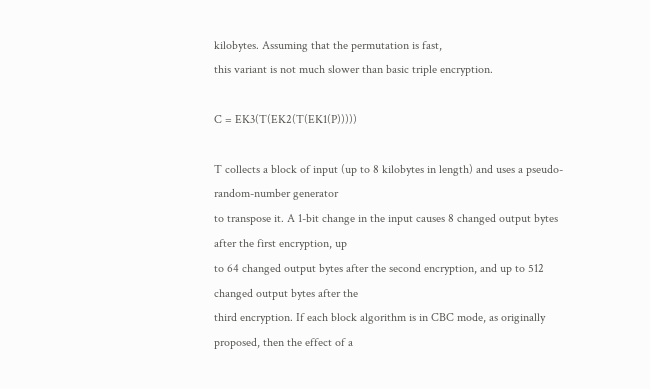kilobytes. Assuming that the permutation is fast,
this variant is not much slower than basic triple encryption.

C = EK3(T(EK2(T(EK1(P)))))

T collects a block of input (up to 8 kilobytes in length) and uses a pseudo-random-number generator
to transpose it. A 1-bit change in the input causes 8 changed output bytes after the first encryption, up
to 64 changed output bytes after the second encryption, and up to 512 changed output bytes after the
third encryption. If each block algorithm is in CBC mode, as originally proposed, then the effect of a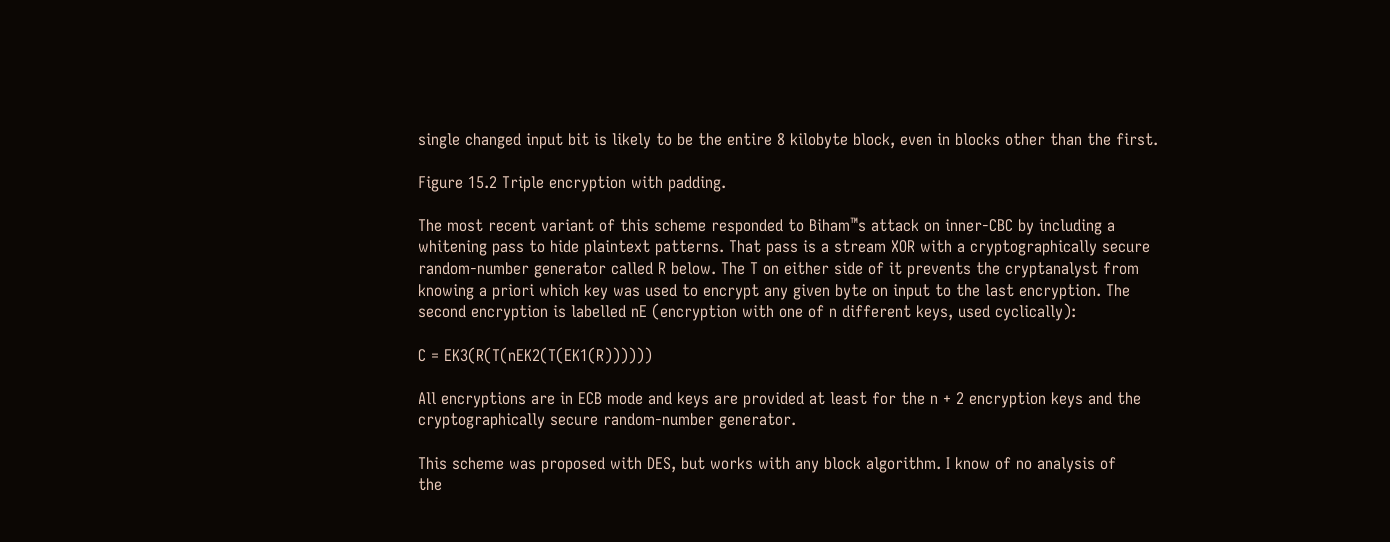single changed input bit is likely to be the entire 8 kilobyte block, even in blocks other than the first.

Figure 15.2 Triple encryption with padding.

The most recent variant of this scheme responded to Biham™s attack on inner-CBC by including a
whitening pass to hide plaintext patterns. That pass is a stream XOR with a cryptographically secure
random-number generator called R below. The T on either side of it prevents the cryptanalyst from
knowing a priori which key was used to encrypt any given byte on input to the last encryption. The
second encryption is labelled nE (encryption with one of n different keys, used cyclically):

C = EK3(R(T(nEK2(T(EK1(R))))))

All encryptions are in ECB mode and keys are provided at least for the n + 2 encryption keys and the
cryptographically secure random-number generator.

This scheme was proposed with DES, but works with any block algorithm. I know of no analysis of
the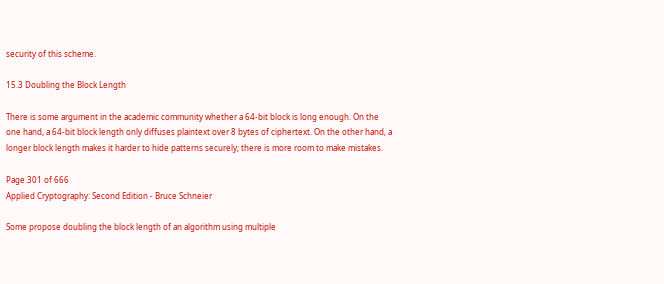security of this scheme.

15.3 Doubling the Block Length

There is some argument in the academic community whether a 64-bit block is long enough. On the
one hand, a 64-bit block length only diffuses plaintext over 8 bytes of ciphertext. On the other hand, a
longer block length makes it harder to hide patterns securely; there is more room to make mistakes.

Page 301 of 666
Applied Cryptography: Second Edition - Bruce Schneier

Some propose doubling the block length of an algorithm using multiple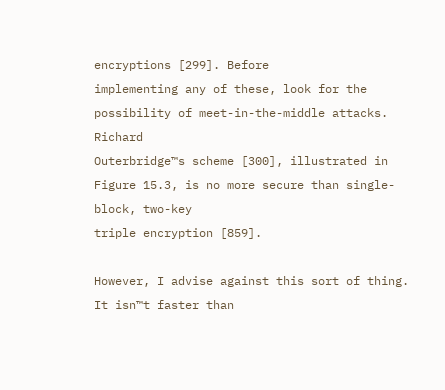encryptions [299]. Before
implementing any of these, look for the possibility of meet-in-the-middle attacks. Richard
Outerbridge™s scheme [300], illustrated in Figure 15.3, is no more secure than single-block, two-key
triple encryption [859].

However, I advise against this sort of thing. It isn™t faster than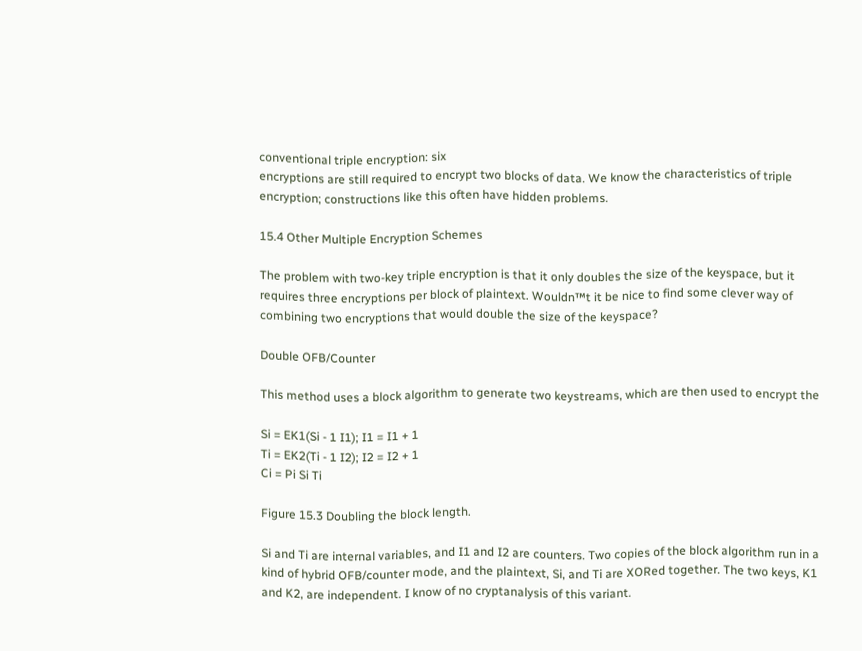conventional triple encryption: six
encryptions are still required to encrypt two blocks of data. We know the characteristics of triple
encryption; constructions like this often have hidden problems.

15.4 Other Multiple Encryption Schemes

The problem with two-key triple encryption is that it only doubles the size of the keyspace, but it
requires three encryptions per block of plaintext. Wouldn™t it be nice to find some clever way of
combining two encryptions that would double the size of the keyspace?

Double OFB/Counter

This method uses a block algorithm to generate two keystreams, which are then used to encrypt the

Si = EK1(Si - 1 I1); I1 = I1 + 1
Ti = EK2(Ti - 1 I2); I2 = I2 + 1
Ci = Pi Si Ti

Figure 15.3 Doubling the block length.

Si and Ti are internal variables, and I1 and I2 are counters. Two copies of the block algorithm run in a
kind of hybrid OFB/counter mode, and the plaintext, Si, and Ti are XORed together. The two keys, K1
and K2, are independent. I know of no cryptanalysis of this variant.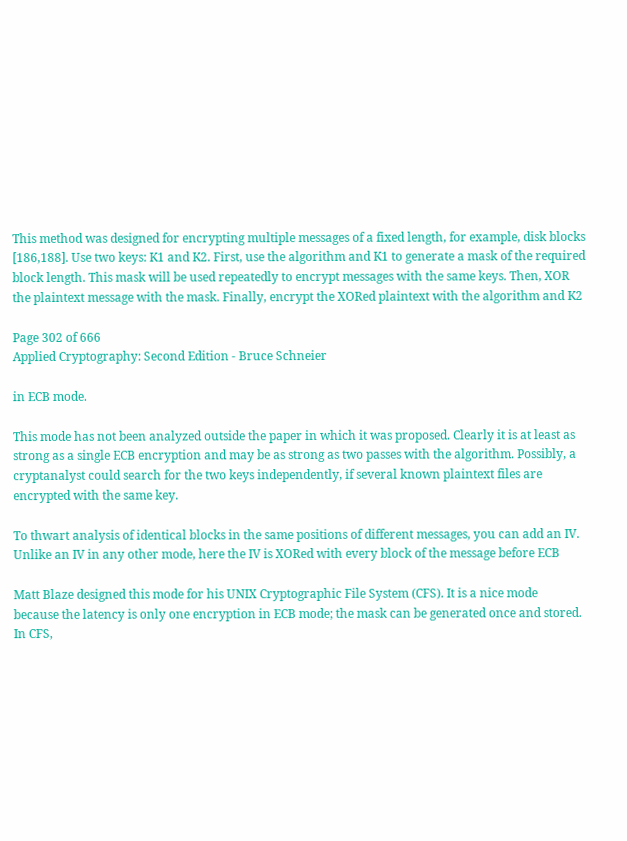This method was designed for encrypting multiple messages of a fixed length, for example, disk blocks
[186,188]. Use two keys: K1 and K2. First, use the algorithm and K1 to generate a mask of the required
block length. This mask will be used repeatedly to encrypt messages with the same keys. Then, XOR
the plaintext message with the mask. Finally, encrypt the XORed plaintext with the algorithm and K2

Page 302 of 666
Applied Cryptography: Second Edition - Bruce Schneier

in ECB mode.

This mode has not been analyzed outside the paper in which it was proposed. Clearly it is at least as
strong as a single ECB encryption and may be as strong as two passes with the algorithm. Possibly, a
cryptanalyst could search for the two keys independently, if several known plaintext files are
encrypted with the same key.

To thwart analysis of identical blocks in the same positions of different messages, you can add an IV.
Unlike an IV in any other mode, here the IV is XORed with every block of the message before ECB

Matt Blaze designed this mode for his UNIX Cryptographic File System (CFS). It is a nice mode
because the latency is only one encryption in ECB mode; the mask can be generated once and stored.
In CFS,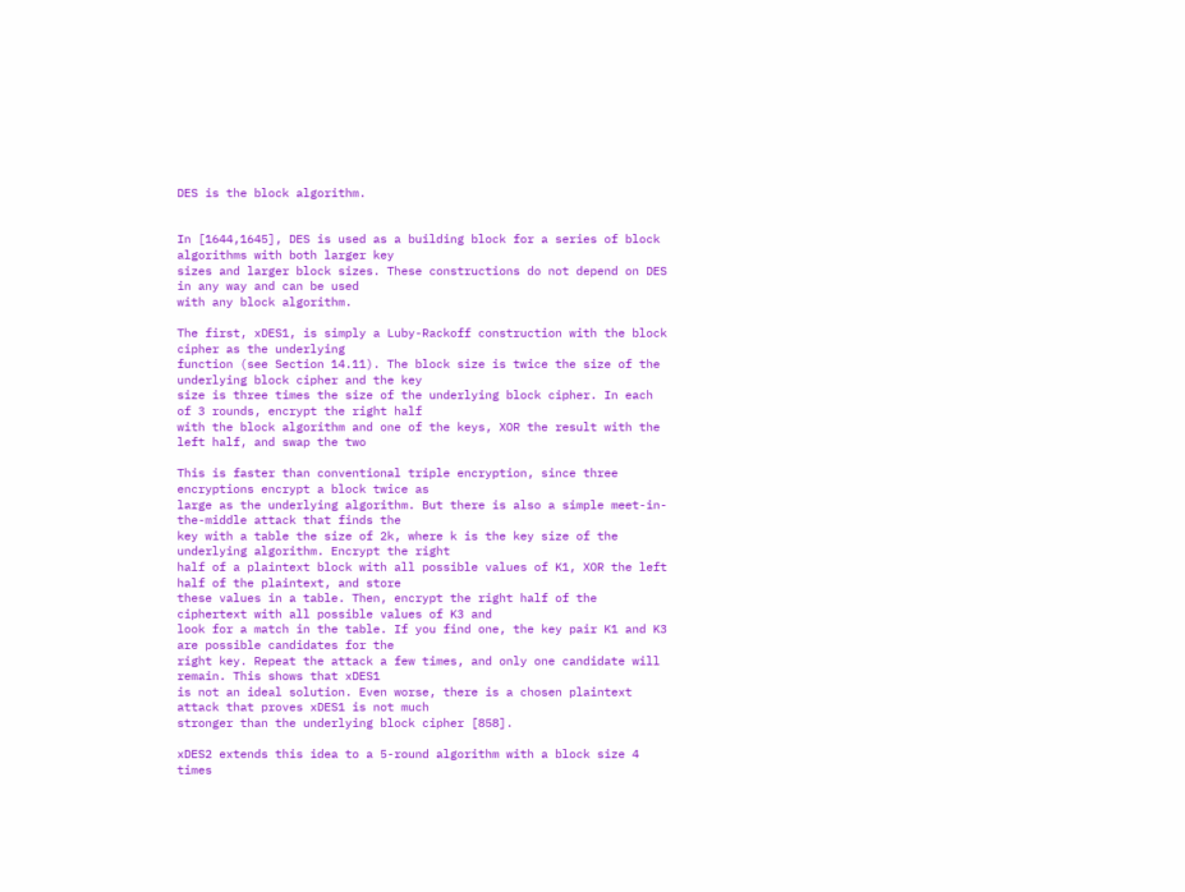DES is the block algorithm.


In [1644,1645], DES is used as a building block for a series of block algorithms with both larger key
sizes and larger block sizes. These constructions do not depend on DES in any way and can be used
with any block algorithm.

The first, xDES1, is simply a Luby-Rackoff construction with the block cipher as the underlying
function (see Section 14.11). The block size is twice the size of the underlying block cipher and the key
size is three times the size of the underlying block cipher. In each of 3 rounds, encrypt the right half
with the block algorithm and one of the keys, XOR the result with the left half, and swap the two

This is faster than conventional triple encryption, since three encryptions encrypt a block twice as
large as the underlying algorithm. But there is also a simple meet-in-the-middle attack that finds the
key with a table the size of 2k, where k is the key size of the underlying algorithm. Encrypt the right
half of a plaintext block with all possible values of K1, XOR the left half of the plaintext, and store
these values in a table. Then, encrypt the right half of the ciphertext with all possible values of K3 and
look for a match in the table. If you find one, the key pair K1 and K3 are possible candidates for the
right key. Repeat the attack a few times, and only one candidate will remain. This shows that xDES1
is not an ideal solution. Even worse, there is a chosen plaintext attack that proves xDES1 is not much
stronger than the underlying block cipher [858].

xDES2 extends this idea to a 5-round algorithm with a block size 4 times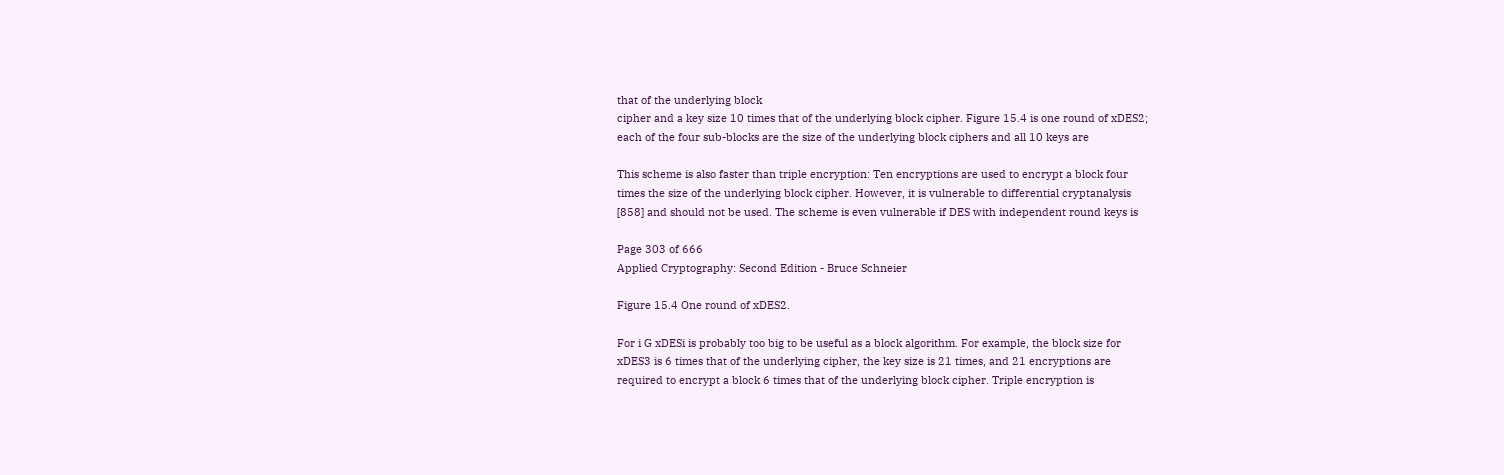that of the underlying block
cipher and a key size 10 times that of the underlying block cipher. Figure 15.4 is one round of xDES2;
each of the four sub-blocks are the size of the underlying block ciphers and all 10 keys are

This scheme is also faster than triple encryption: Ten encryptions are used to encrypt a block four
times the size of the underlying block cipher. However, it is vulnerable to differential cryptanalysis
[858] and should not be used. The scheme is even vulnerable if DES with independent round keys is

Page 303 of 666
Applied Cryptography: Second Edition - Bruce Schneier

Figure 15.4 One round of xDES2.

For i G xDESi is probably too big to be useful as a block algorithm. For example, the block size for
xDES3 is 6 times that of the underlying cipher, the key size is 21 times, and 21 encryptions are
required to encrypt a block 6 times that of the underlying block cipher. Triple encryption is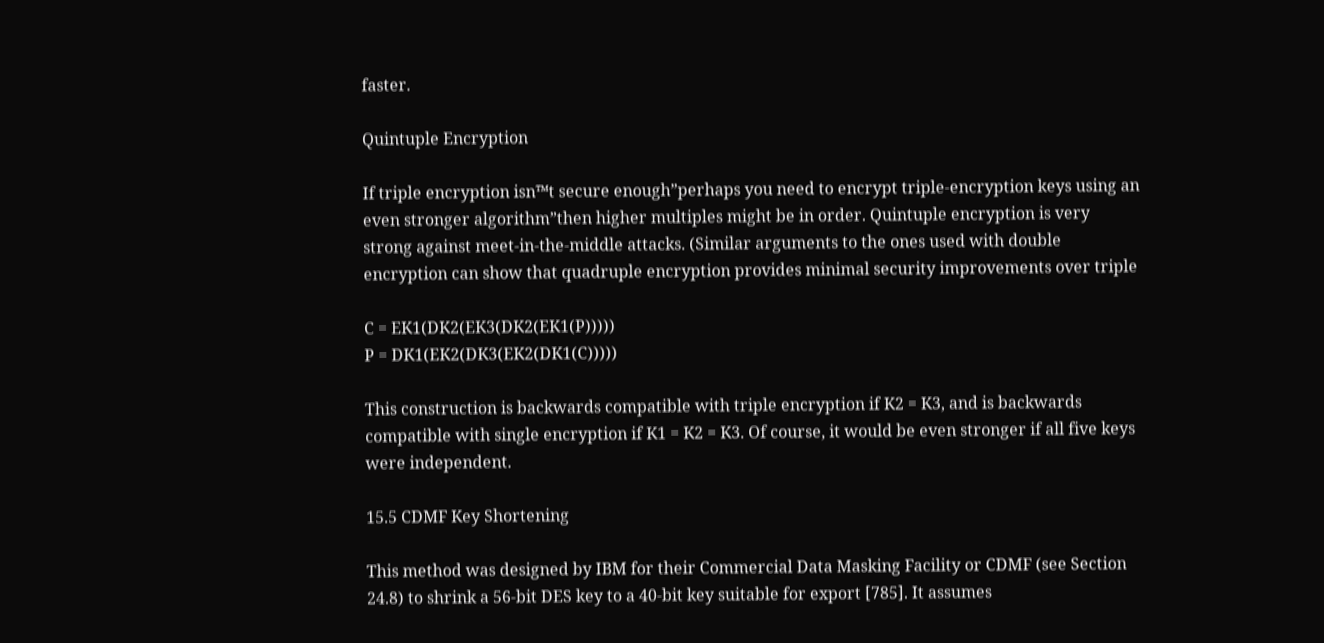faster.

Quintuple Encryption

If triple encryption isn™t secure enough”perhaps you need to encrypt triple-encryption keys using an
even stronger algorithm”then higher multiples might be in order. Quintuple encryption is very
strong against meet-in-the-middle attacks. (Similar arguments to the ones used with double
encryption can show that quadruple encryption provides minimal security improvements over triple

C = EK1(DK2(EK3(DK2(EK1(P)))))
P = DK1(EK2(DK3(EK2(DK1(C)))))

This construction is backwards compatible with triple encryption if K2 = K3, and is backwards
compatible with single encryption if K1 = K2 = K3. Of course, it would be even stronger if all five keys
were independent.

15.5 CDMF Key Shortening

This method was designed by IBM for their Commercial Data Masking Facility or CDMF (see Section
24.8) to shrink a 56-bit DES key to a 40-bit key suitable for export [785]. It assumes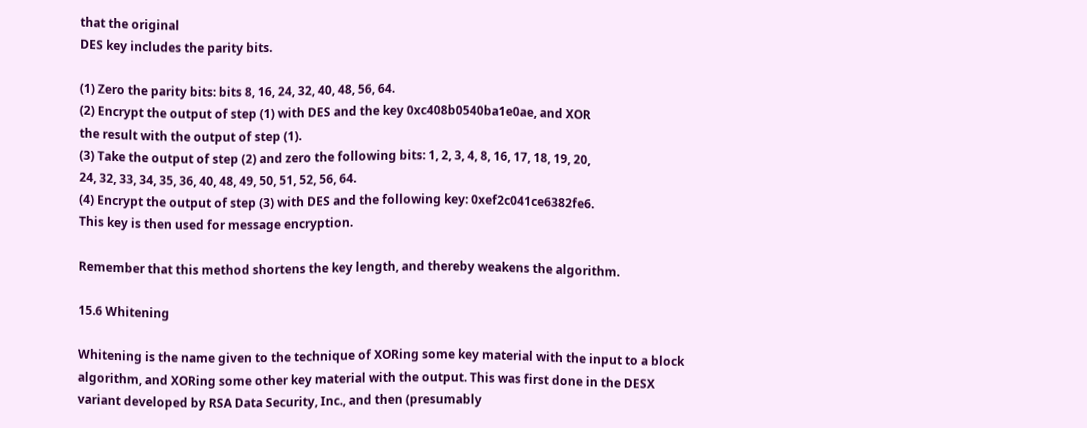that the original
DES key includes the parity bits.

(1) Zero the parity bits: bits 8, 16, 24, 32, 40, 48, 56, 64.
(2) Encrypt the output of step (1) with DES and the key 0xc408b0540ba1e0ae, and XOR
the result with the output of step (1).
(3) Take the output of step (2) and zero the following bits: 1, 2, 3, 4, 8, 16, 17, 18, 19, 20,
24, 32, 33, 34, 35, 36, 40, 48, 49, 50, 51, 52, 56, 64.
(4) Encrypt the output of step (3) with DES and the following key: 0xef2c041ce6382fe6.
This key is then used for message encryption.

Remember that this method shortens the key length, and thereby weakens the algorithm.

15.6 Whitening

Whitening is the name given to the technique of XORing some key material with the input to a block
algorithm, and XORing some other key material with the output. This was first done in the DESX
variant developed by RSA Data Security, Inc., and then (presumably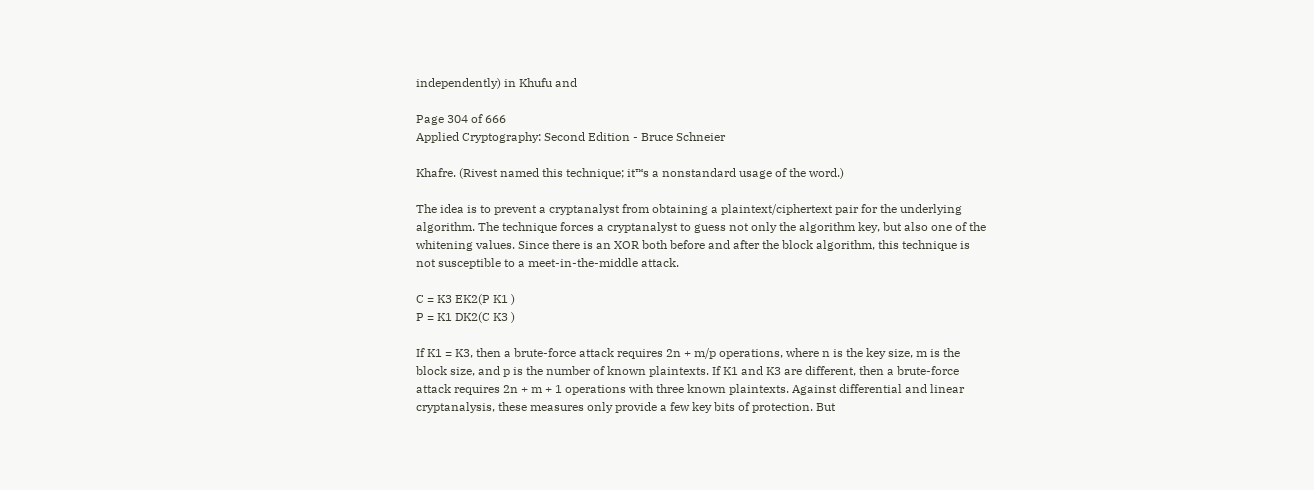independently) in Khufu and

Page 304 of 666
Applied Cryptography: Second Edition - Bruce Schneier

Khafre. (Rivest named this technique; it™s a nonstandard usage of the word.)

The idea is to prevent a cryptanalyst from obtaining a plaintext/ciphertext pair for the underlying
algorithm. The technique forces a cryptanalyst to guess not only the algorithm key, but also one of the
whitening values. Since there is an XOR both before and after the block algorithm, this technique is
not susceptible to a meet-in-the-middle attack.

C = K3 EK2(P K1 )
P = K1 DK2(C K3 )

If K1 = K3, then a brute-force attack requires 2n + m/p operations, where n is the key size, m is the
block size, and p is the number of known plaintexts. If K1 and K3 are different, then a brute-force
attack requires 2n + m + 1 operations with three known plaintexts. Against differential and linear
cryptanalysis, these measures only provide a few key bits of protection. But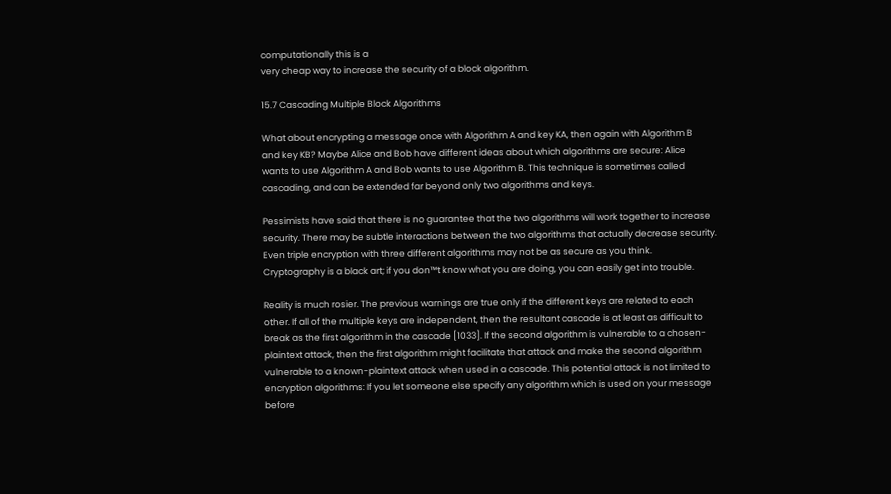computationally this is a
very cheap way to increase the security of a block algorithm.

15.7 Cascading Multiple Block Algorithms

What about encrypting a message once with Algorithm A and key KA, then again with Algorithm B
and key KB? Maybe Alice and Bob have different ideas about which algorithms are secure: Alice
wants to use Algorithm A and Bob wants to use Algorithm B. This technique is sometimes called
cascading, and can be extended far beyond only two algorithms and keys.

Pessimists have said that there is no guarantee that the two algorithms will work together to increase
security. There may be subtle interactions between the two algorithms that actually decrease security.
Even triple encryption with three different algorithms may not be as secure as you think.
Cryptography is a black art; if you don™t know what you are doing, you can easily get into trouble.

Reality is much rosier. The previous warnings are true only if the different keys are related to each
other. If all of the multiple keys are independent, then the resultant cascade is at least as difficult to
break as the first algorithm in the cascade [1033]. If the second algorithm is vulnerable to a chosen-
plaintext attack, then the first algorithm might facilitate that attack and make the second algorithm
vulnerable to a known-plaintext attack when used in a cascade. This potential attack is not limited to
encryption algorithms: If you let someone else specify any algorithm which is used on your message
before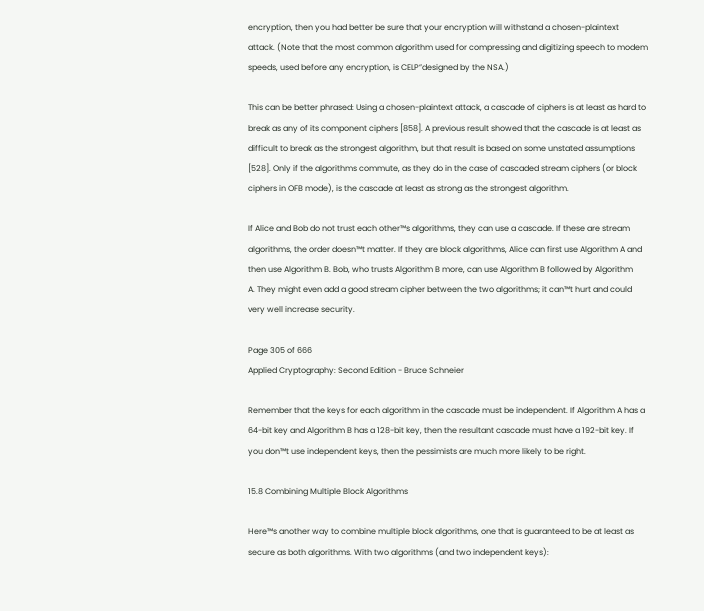encryption, then you had better be sure that your encryption will withstand a chosen-plaintext
attack. (Note that the most common algorithm used for compressing and digitizing speech to modem
speeds, used before any encryption, is CELP”designed by the NSA.)

This can be better phrased: Using a chosen-plaintext attack, a cascade of ciphers is at least as hard to
break as any of its component ciphers [858]. A previous result showed that the cascade is at least as
difficult to break as the strongest algorithm, but that result is based on some unstated assumptions
[528]. Only if the algorithms commute, as they do in the case of cascaded stream ciphers (or block
ciphers in OFB mode), is the cascade at least as strong as the strongest algorithm.

If Alice and Bob do not trust each other™s algorithms, they can use a cascade. If these are stream
algorithms, the order doesn™t matter. If they are block algorithms, Alice can first use Algorithm A and
then use Algorithm B. Bob, who trusts Algorithm B more, can use Algorithm B followed by Algorithm
A. They might even add a good stream cipher between the two algorithms; it can™t hurt and could
very well increase security.

Page 305 of 666
Applied Cryptography: Second Edition - Bruce Schneier

Remember that the keys for each algorithm in the cascade must be independent. If Algorithm A has a
64-bit key and Algorithm B has a 128-bit key, then the resultant cascade must have a 192-bit key. If
you don™t use independent keys, then the pessimists are much more likely to be right.

15.8 Combining Multiple Block Algorithms

Here™s another way to combine multiple block algorithms, one that is guaranteed to be at least as
secure as both algorithms. With two algorithms (and two independent keys):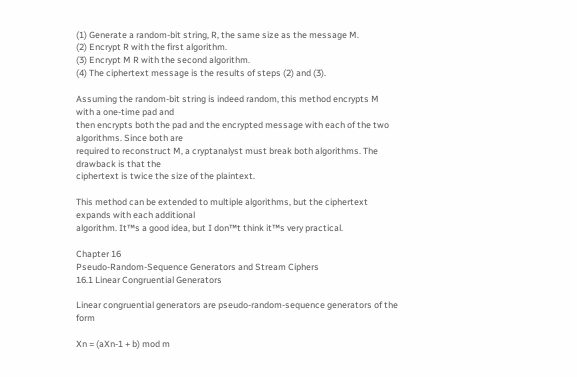(1) Generate a random-bit string, R, the same size as the message M.
(2) Encrypt R with the first algorithm.
(3) Encrypt M R with the second algorithm.
(4) The ciphertext message is the results of steps (2) and (3).

Assuming the random-bit string is indeed random, this method encrypts M with a one-time pad and
then encrypts both the pad and the encrypted message with each of the two algorithms. Since both are
required to reconstruct M, a cryptanalyst must break both algorithms. The drawback is that the
ciphertext is twice the size of the plaintext.

This method can be extended to multiple algorithms, but the ciphertext expands with each additional
algorithm. It™s a good idea, but I don™t think it™s very practical.

Chapter 16
Pseudo-Random-Sequence Generators and Stream Ciphers
16.1 Linear Congruential Generators

Linear congruential generators are pseudo-random-sequence generators of the form

Xn = (aXn-1 + b) mod m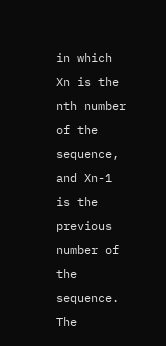in which Xn is the nth number of the sequence, and Xn-1 is the previous number of the sequence. The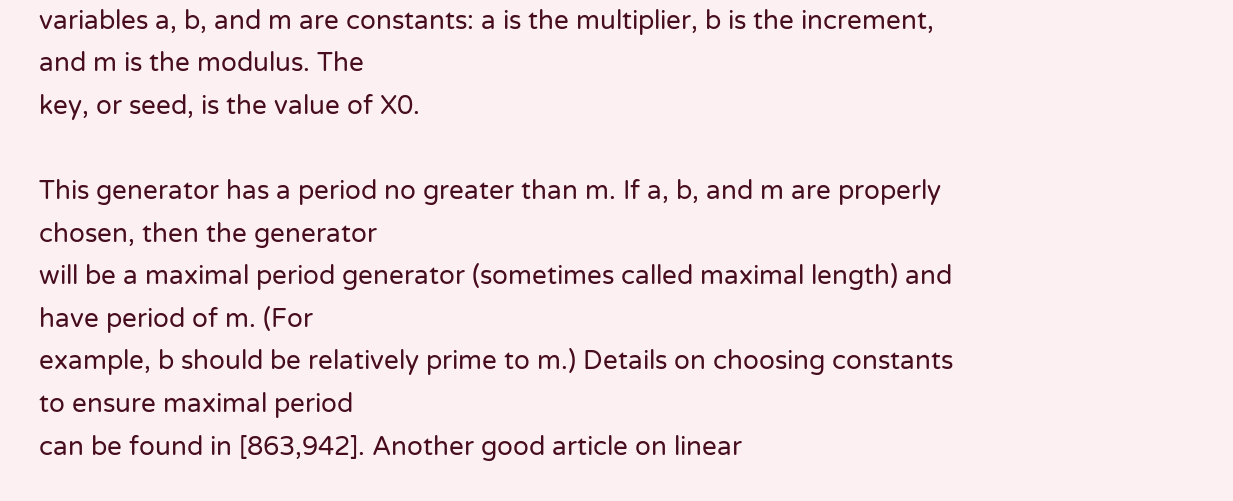variables a, b, and m are constants: a is the multiplier, b is the increment, and m is the modulus. The
key, or seed, is the value of X0.

This generator has a period no greater than m. If a, b, and m are properly chosen, then the generator
will be a maximal period generator (sometimes called maximal length) and have period of m. (For
example, b should be relatively prime to m.) Details on choosing constants to ensure maximal period
can be found in [863,942]. Another good article on linear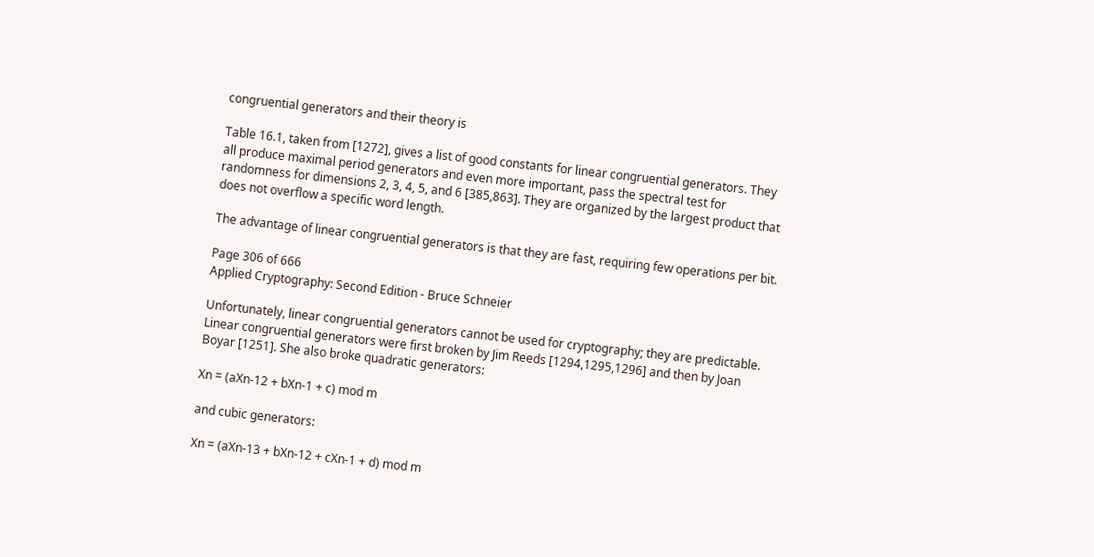congruential generators and their theory is

Table 16.1, taken from [1272], gives a list of good constants for linear congruential generators. They
all produce maximal period generators and even more important, pass the spectral test for
randomness for dimensions 2, 3, 4, 5, and 6 [385,863]. They are organized by the largest product that
does not overflow a specific word length.

The advantage of linear congruential generators is that they are fast, requiring few operations per bit.

Page 306 of 666
Applied Cryptography: Second Edition - Bruce Schneier

Unfortunately, linear congruential generators cannot be used for cryptography; they are predictable.
Linear congruential generators were first broken by Jim Reeds [1294,1295,1296] and then by Joan
Boyar [1251]. She also broke quadratic generators:

Xn = (aXn-12 + bXn-1 + c) mod m

and cubic generators:

Xn = (aXn-13 + bXn-12 + cXn-1 + d) mod m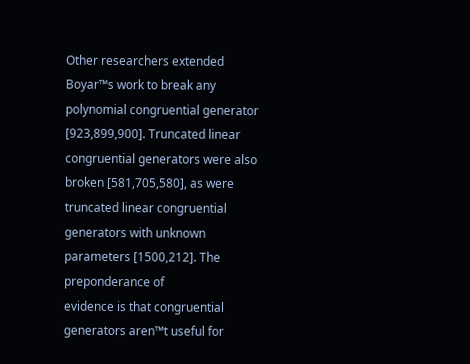Other researchers extended Boyar™s work to break any polynomial congruential generator
[923,899,900]. Truncated linear congruential generators were also broken [581,705,580], as were
truncated linear congruential generators with unknown parameters [1500,212]. The preponderance of
evidence is that congruential generators aren™t useful for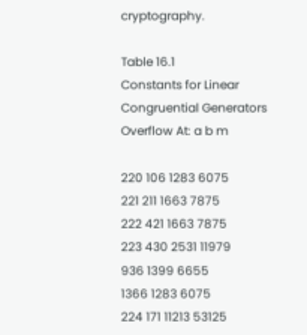cryptography.

Table 16.1
Constants for Linear Congruential Generators
Overflow At: a b m

220 106 1283 6075
221 211 1663 7875
222 421 1663 7875
223 430 2531 11979
936 1399 6655
1366 1283 6075
224 171 11213 53125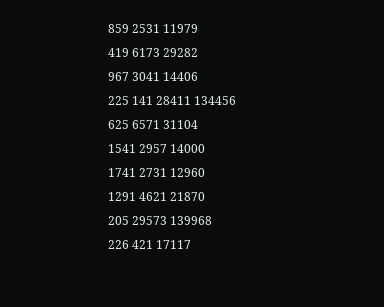859 2531 11979
419 6173 29282
967 3041 14406
225 141 28411 134456
625 6571 31104
1541 2957 14000
1741 2731 12960
1291 4621 21870
205 29573 139968
226 421 17117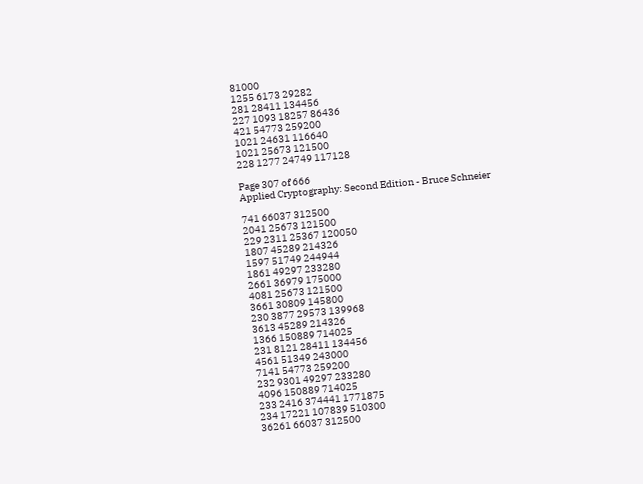81000
1255 6173 29282
281 28411 134456
227 1093 18257 86436
421 54773 259200
1021 24631 116640
1021 25673 121500
228 1277 24749 117128

Page 307 of 666
Applied Cryptography: Second Edition - Bruce Schneier

741 66037 312500
2041 25673 121500
229 2311 25367 120050
1807 45289 214326
1597 51749 244944
1861 49297 233280
2661 36979 175000
4081 25673 121500
3661 30809 145800
230 3877 29573 139968
3613 45289 214326
1366 150889 714025
231 8121 28411 134456
4561 51349 243000
7141 54773 259200
232 9301 49297 233280
4096 150889 714025
233 2416 374441 1771875
234 17221 107839 510300
36261 66037 312500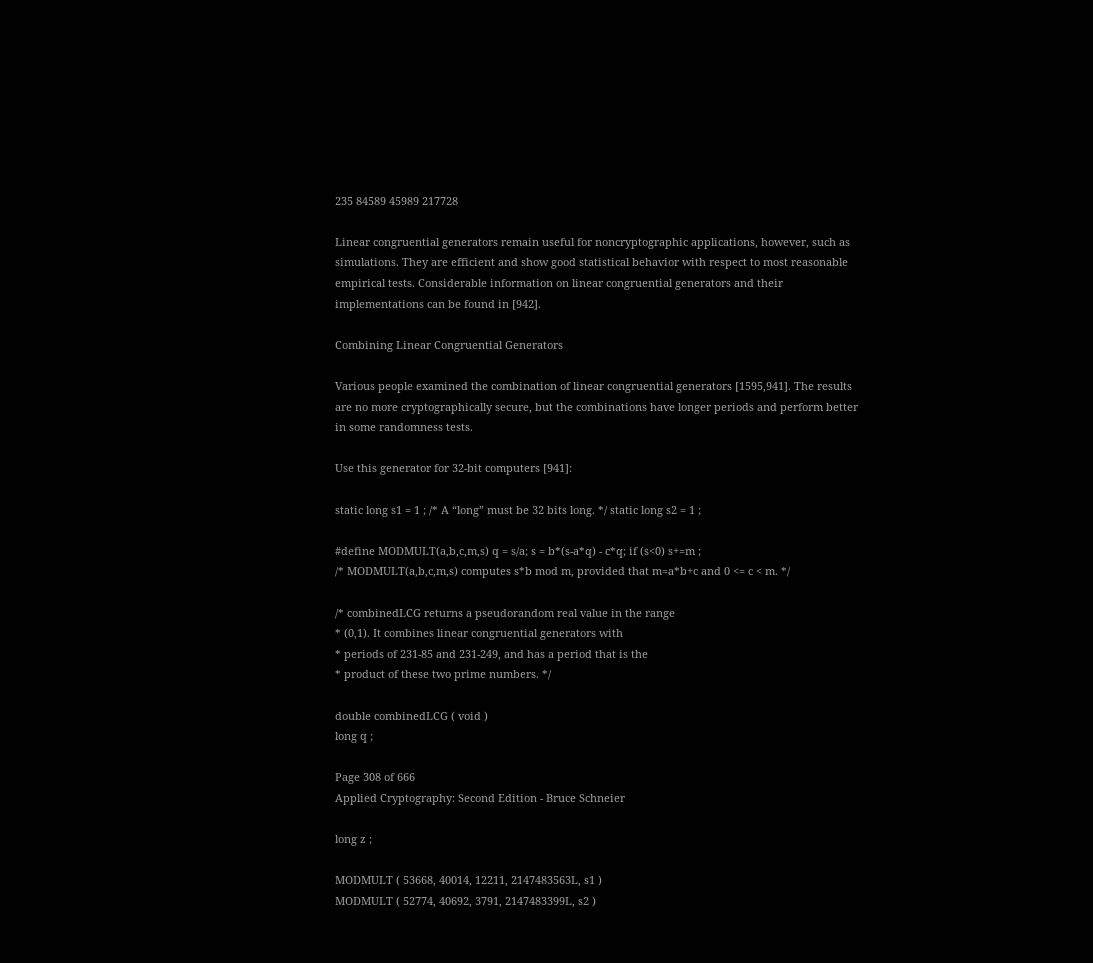235 84589 45989 217728

Linear congruential generators remain useful for noncryptographic applications, however, such as
simulations. They are efficient and show good statistical behavior with respect to most reasonable
empirical tests. Considerable information on linear congruential generators and their
implementations can be found in [942].

Combining Linear Congruential Generators

Various people examined the combination of linear congruential generators [1595,941]. The results
are no more cryptographically secure, but the combinations have longer periods and perform better
in some randomness tests.

Use this generator for 32-bit computers [941]:

static long s1 = 1 ; /* A “long” must be 32 bits long. */ static long s2 = 1 ;

#define MODMULT(a,b,c,m,s) q = s/a; s = b*(s-a*q) - c*q; if (s<0) s+=m ;
/* MODMULT(a,b,c,m,s) computes s*b mod m, provided that m=a*b+c and 0 <= c < m. */

/* combinedLCG returns a pseudorandom real value in the range
* (0,1). It combines linear congruential generators with
* periods of 231-85 and 231-249, and has a period that is the
* product of these two prime numbers. */

double combinedLCG ( void )
long q ;

Page 308 of 666
Applied Cryptography: Second Edition - Bruce Schneier

long z ;

MODMULT ( 53668, 40014, 12211, 2147483563L, s1 )
MODMULT ( 52774, 40692, 3791, 2147483399L, s2 )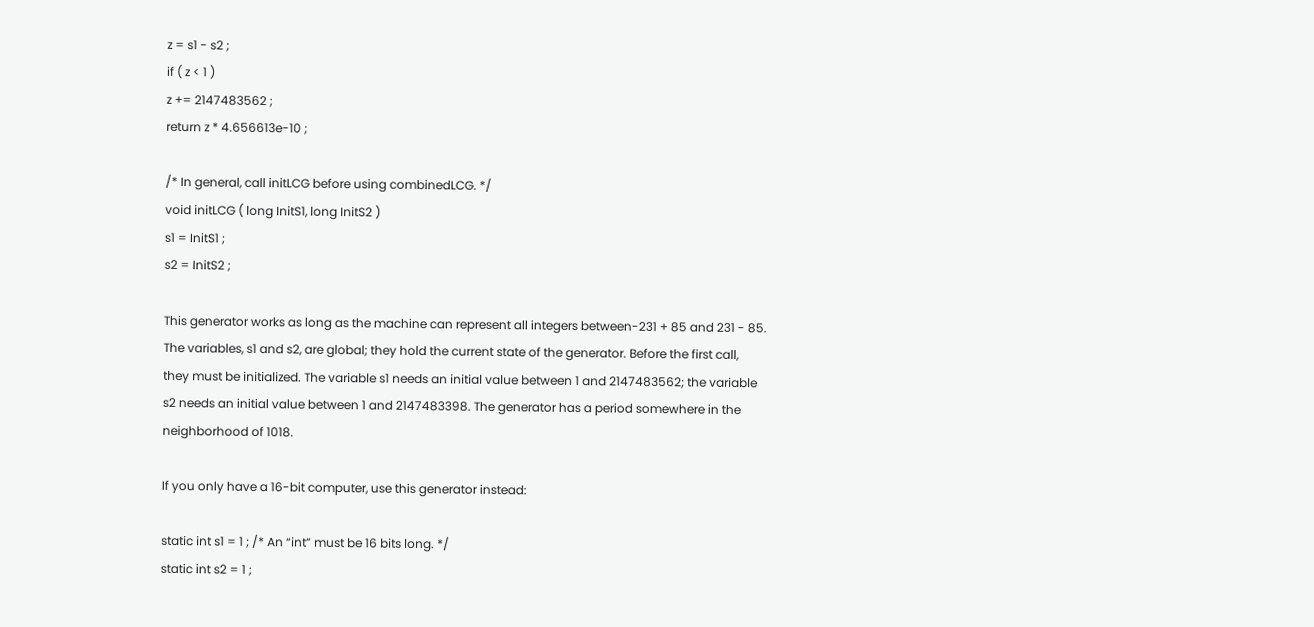z = s1 - s2 ;
if ( z < 1 )
z += 2147483562 ;
return z * 4.656613e-10 ;

/* In general, call initLCG before using combinedLCG. */
void initLCG ( long InitS1, long InitS2 )
s1 = InitS1 ;
s2 = InitS2 ;

This generator works as long as the machine can represent all integers between-231 + 85 and 231 - 85.
The variables, s1 and s2, are global; they hold the current state of the generator. Before the first call,
they must be initialized. The variable s1 needs an initial value between 1 and 2147483562; the variable
s2 needs an initial value between 1 and 2147483398. The generator has a period somewhere in the
neighborhood of 1018.

If you only have a 16-bit computer, use this generator instead:

static int s1 = 1 ; /* An “int” must be 16 bits long. */
static int s2 = 1 ;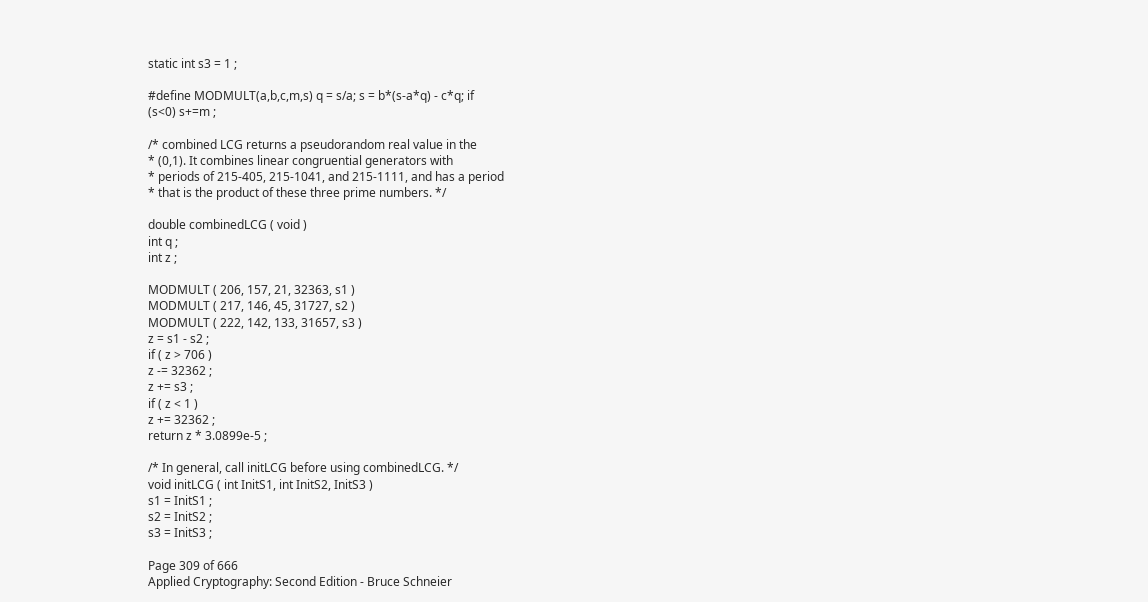static int s3 = 1 ;

#define MODMULT(a,b,c,m,s) q = s/a; s = b*(s-a*q) - c*q; if
(s<0) s+=m ;

/* combined LCG returns a pseudorandom real value in the
* (0,1). It combines linear congruential generators with
* periods of 215-405, 215-1041, and 215-1111, and has a period
* that is the product of these three prime numbers. */

double combinedLCG ( void )
int q ;
int z ;

MODMULT ( 206, 157, 21, 32363, s1 )
MODMULT ( 217, 146, 45, 31727, s2 )
MODMULT ( 222, 142, 133, 31657, s3 )
z = s1 - s2 ;
if ( z > 706 )
z -= 32362 ;
z += s3 ;
if ( z < 1 )
z += 32362 ;
return z * 3.0899e-5 ;

/* In general, call initLCG before using combinedLCG. */
void initLCG ( int InitS1, int InitS2, InitS3 )
s1 = InitS1 ;
s2 = InitS2 ;
s3 = InitS3 ;

Page 309 of 666
Applied Cryptography: Second Edition - Bruce Schneier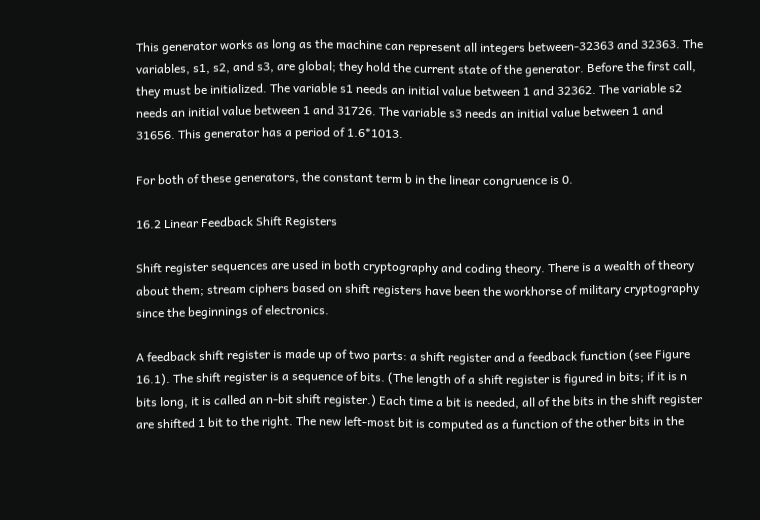This generator works as long as the machine can represent all integers between-32363 and 32363. The
variables, s1, s2, and s3, are global; they hold the current state of the generator. Before the first call,
they must be initialized. The variable s1 needs an initial value between 1 and 32362. The variable s2
needs an initial value between 1 and 31726. The variable s3 needs an initial value between 1 and
31656. This generator has a period of 1.6*1013.

For both of these generators, the constant term b in the linear congruence is 0.

16.2 Linear Feedback Shift Registers

Shift register sequences are used in both cryptography and coding theory. There is a wealth of theory
about them; stream ciphers based on shift registers have been the workhorse of military cryptography
since the beginnings of electronics.

A feedback shift register is made up of two parts: a shift register and a feedback function (see Figure
16.1). The shift register is a sequence of bits. (The length of a shift register is figured in bits; if it is n
bits long, it is called an n-bit shift register.) Each time a bit is needed, all of the bits in the shift register
are shifted 1 bit to the right. The new left-most bit is computed as a function of the other bits in the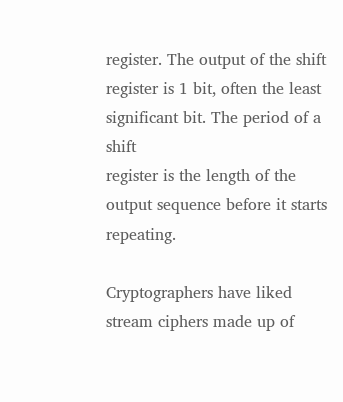register. The output of the shift register is 1 bit, often the least significant bit. The period of a shift
register is the length of the output sequence before it starts repeating.

Cryptographers have liked stream ciphers made up of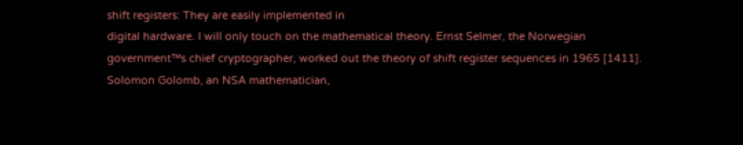shift registers: They are easily implemented in
digital hardware. I will only touch on the mathematical theory. Ernst Selmer, the Norwegian
government™s chief cryptographer, worked out the theory of shift register sequences in 1965 [1411].
Solomon Golomb, an NSA mathematician,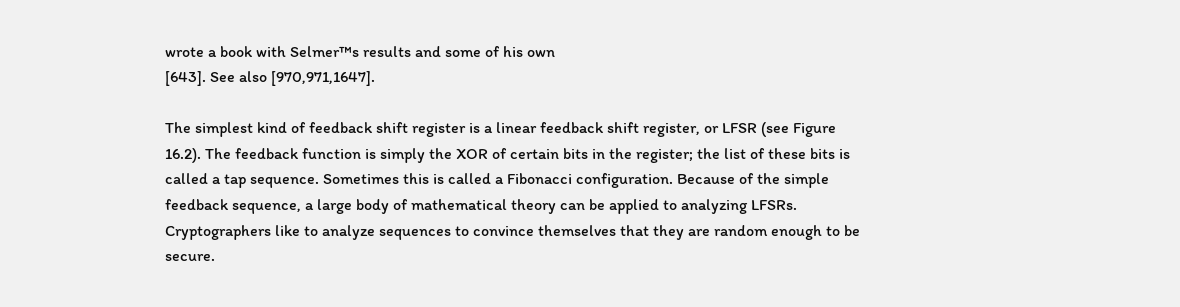wrote a book with Selmer™s results and some of his own
[643]. See also [970,971,1647].

The simplest kind of feedback shift register is a linear feedback shift register, or LFSR (see Figure
16.2). The feedback function is simply the XOR of certain bits in the register; the list of these bits is
called a tap sequence. Sometimes this is called a Fibonacci configuration. Because of the simple
feedback sequence, a large body of mathematical theory can be applied to analyzing LFSRs.
Cryptographers like to analyze sequences to convince themselves that they are random enough to be
secure.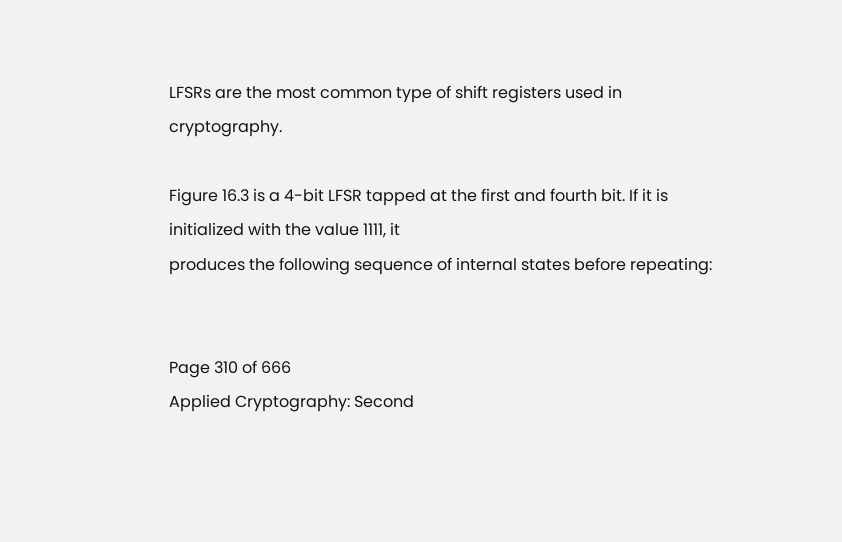LFSRs are the most common type of shift registers used in cryptography.

Figure 16.3 is a 4-bit LFSR tapped at the first and fourth bit. If it is initialized with the value 1111, it
produces the following sequence of internal states before repeating:


Page 310 of 666
Applied Cryptography: Second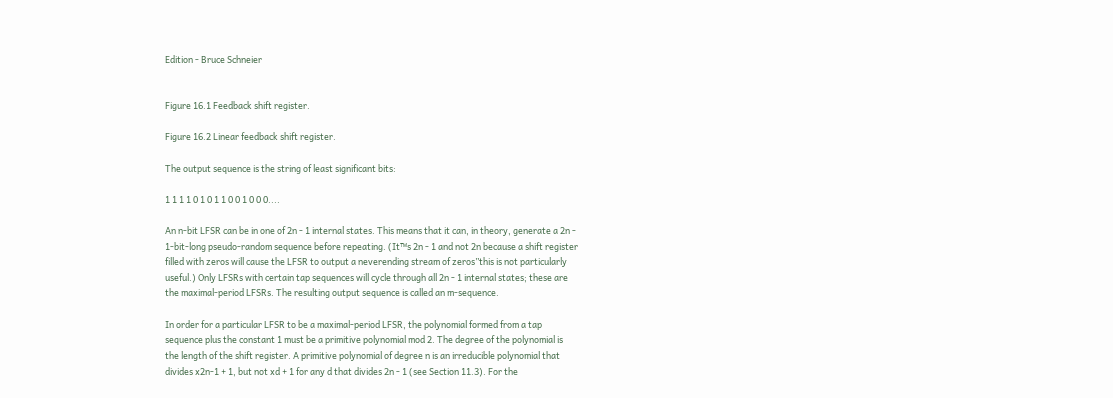Edition - Bruce Schneier


Figure 16.1 Feedback shift register.

Figure 16.2 Linear feedback shift register.

The output sequence is the string of least significant bits:

1 1 1 1 0 1 0 1 1 0 0 1 0 0 0....

An n-bit LFSR can be in one of 2n - 1 internal states. This means that it can, in theory, generate a 2n -
1-bit-long pseudo-random sequence before repeating. (It™s 2n - 1 and not 2n because a shift register
filled with zeros will cause the LFSR to output a neverending stream of zeros”this is not particularly
useful.) Only LFSRs with certain tap sequences will cycle through all 2n - 1 internal states; these are
the maximal-period LFSRs. The resulting output sequence is called an m-sequence.

In order for a particular LFSR to be a maximal-period LFSR, the polynomial formed from a tap
sequence plus the constant 1 must be a primitive polynomial mod 2. The degree of the polynomial is
the length of the shift register. A primitive polynomial of degree n is an irreducible polynomial that
divides x2n-1 + 1, but not xd + 1 for any d that divides 2n - 1 (see Section 11.3). For the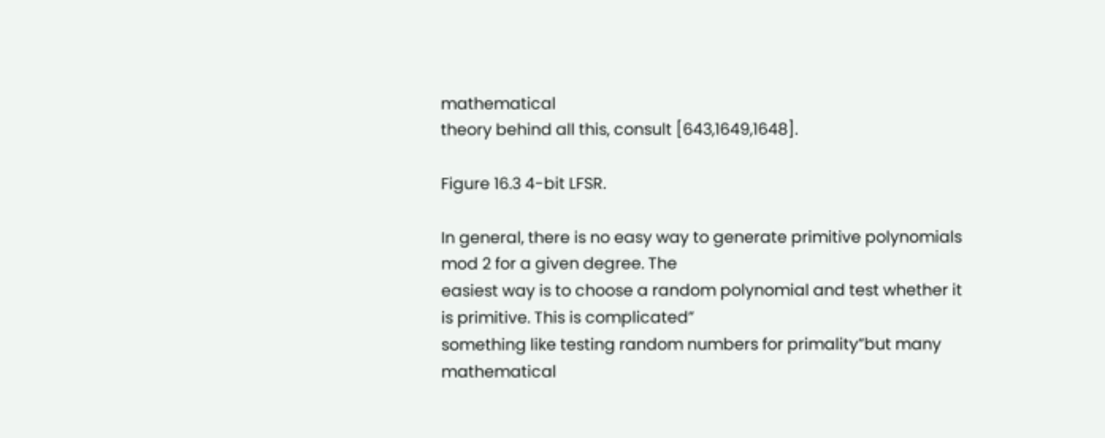mathematical
theory behind all this, consult [643,1649,1648].

Figure 16.3 4-bit LFSR.

In general, there is no easy way to generate primitive polynomials mod 2 for a given degree. The
easiest way is to choose a random polynomial and test whether it is primitive. This is complicated”
something like testing random numbers for primality”but many mathematical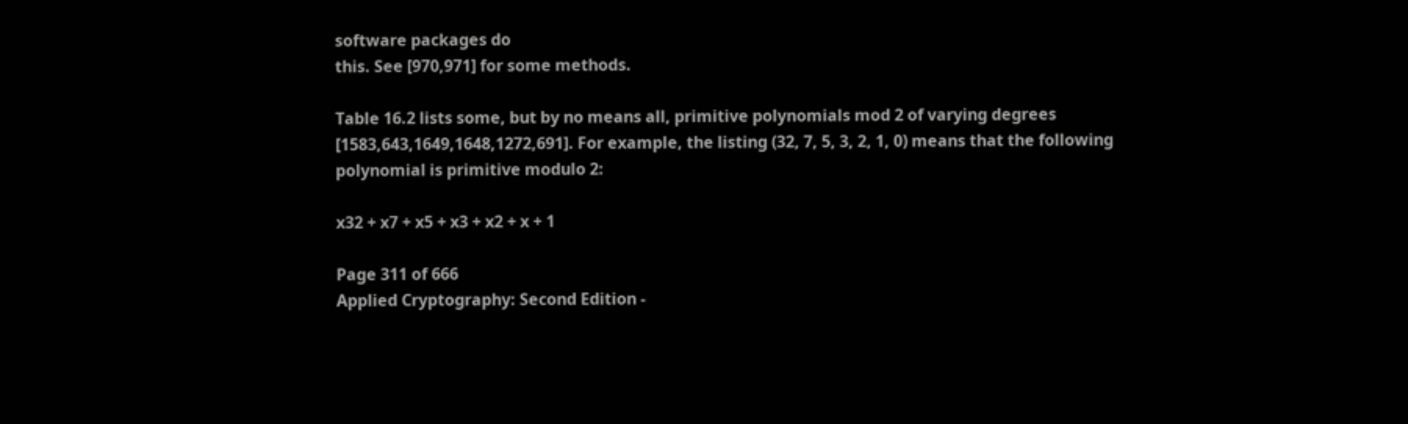software packages do
this. See [970,971] for some methods.

Table 16.2 lists some, but by no means all, primitive polynomials mod 2 of varying degrees
[1583,643,1649,1648,1272,691]. For example, the listing (32, 7, 5, 3, 2, 1, 0) means that the following
polynomial is primitive modulo 2:

x32 + x7 + x5 + x3 + x2 + x + 1

Page 311 of 666
Applied Cryptography: Second Edition -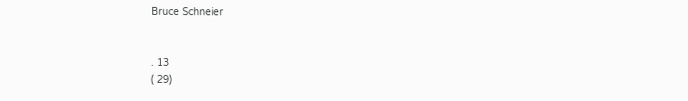Bruce Schneier


. 13
( 29)